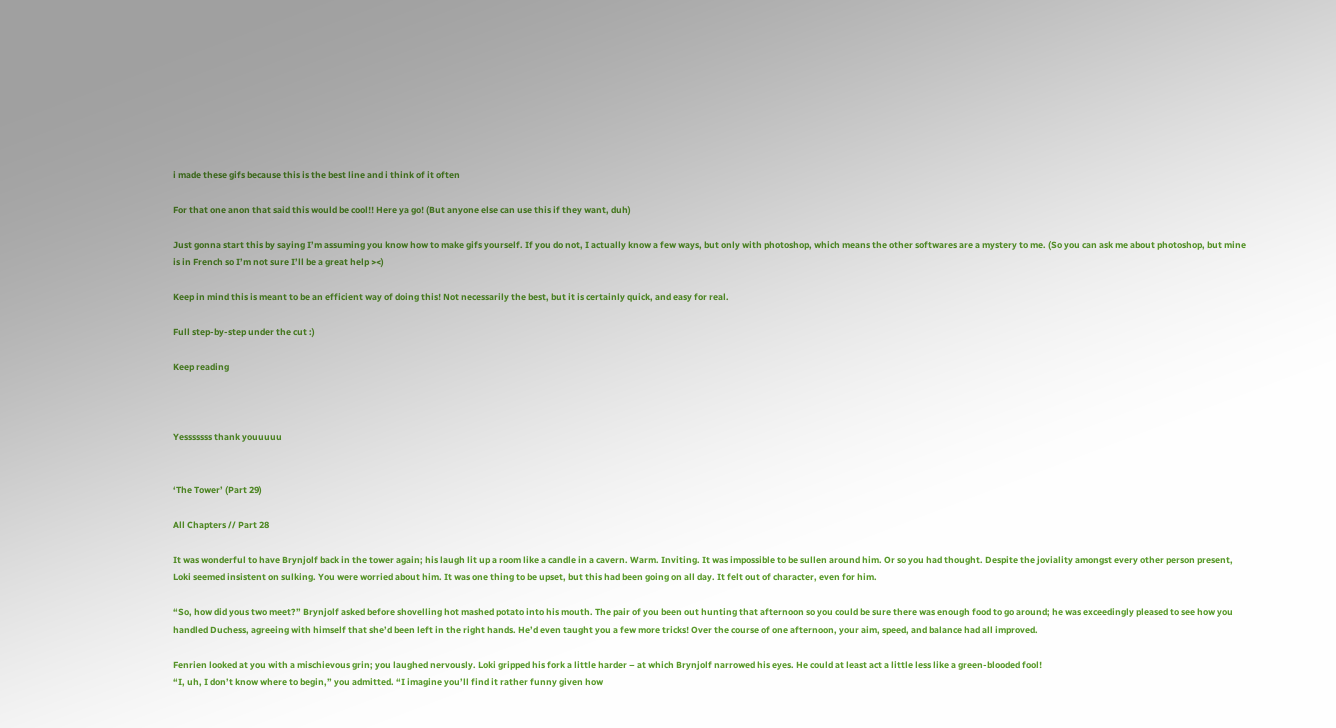i made these gifs because this is the best line and i think of it often

For that one anon that said this would be cool!! Here ya go! (But anyone else can use this if they want, duh)

Just gonna start this by saying I’m assuming you know how to make gifs yourself. If you do not, I actually know a few ways, but only with photoshop, which means the other softwares are a mystery to me. (So you can ask me about photoshop, but mine is in French so I’m not sure I’ll be a great help ><)

Keep in mind this is meant to be an efficient way of doing this! Not necessarily the best, but it is certainly quick, and easy for real.

Full step-by-step under the cut :)

Keep reading



Yesssssss thank youuuuu


‘The Tower’ (Part 29)

All Chapters // Part 28

It was wonderful to have Brynjolf back in the tower again; his laugh lit up a room like a candle in a cavern. Warm. Inviting. It was impossible to be sullen around him. Or so you had thought. Despite the joviality amongst every other person present, Loki seemed insistent on sulking. You were worried about him. It was one thing to be upset, but this had been going on all day. It felt out of character, even for him.

“So, how did yous two meet?” Brynjolf asked before shovelling hot mashed potato into his mouth. The pair of you been out hunting that afternoon so you could be sure there was enough food to go around; he was exceedingly pleased to see how you handled Duchess, agreeing with himself that she’d been left in the right hands. He’d even taught you a few more tricks! Over the course of one afternoon, your aim, speed, and balance had all improved.

Fenrien looked at you with a mischievous grin; you laughed nervously. Loki gripped his fork a little harder – at which Brynjolf narrowed his eyes. He could at least act a little less like a green-blooded fool!
“I, uh, I don’t know where to begin,” you admitted. “I imagine you’ll find it rather funny given how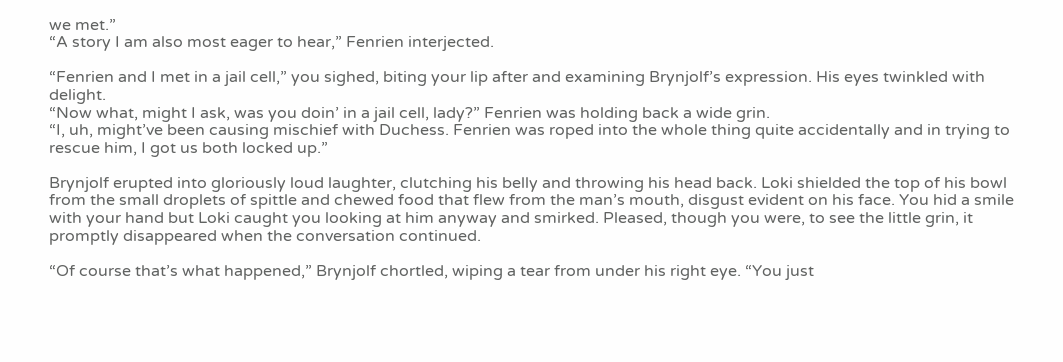we met.”
“A story I am also most eager to hear,” Fenrien interjected.

“Fenrien and I met in a jail cell,” you sighed, biting your lip after and examining Brynjolf’s expression. His eyes twinkled with delight.
“Now what, might I ask, was you doin’ in a jail cell, lady?” Fenrien was holding back a wide grin.
“I, uh, might’ve been causing mischief with Duchess. Fenrien was roped into the whole thing quite accidentally and in trying to rescue him, I got us both locked up.”

Brynjolf erupted into gloriously loud laughter, clutching his belly and throwing his head back. Loki shielded the top of his bowl from the small droplets of spittle and chewed food that flew from the man’s mouth, disgust evident on his face. You hid a smile with your hand but Loki caught you looking at him anyway and smirked. Pleased, though you were, to see the little grin, it promptly disappeared when the conversation continued.

“Of course that’s what happened,” Brynjolf chortled, wiping a tear from under his right eye. “You just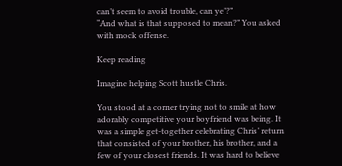can’t seem to avoid trouble, can ye’?”
“And what is that supposed to mean?” You asked with mock offense.

Keep reading

Imagine helping Scott hustle Chris.

You stood at a corner trying not to smile at how adorably competitive your boyfriend was being. It was a simple get-together celebrating Chris’ return that consisted of your brother, his brother, and a few of your closest friends. It was hard to believe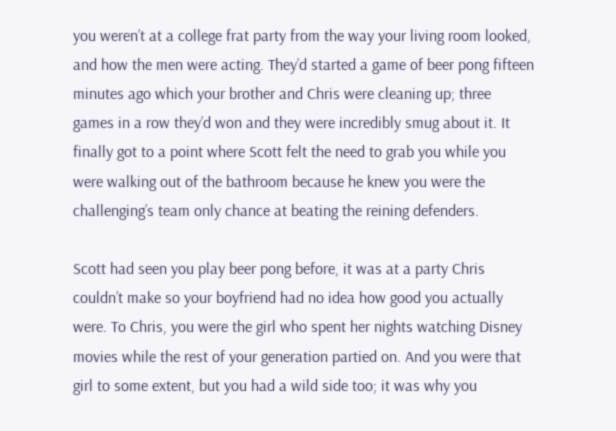you weren’t at a college frat party from the way your living room looked, and how the men were acting. They’d started a game of beer pong fifteen minutes ago which your brother and Chris were cleaning up; three games in a row they’d won and they were incredibly smug about it. It finally got to a point where Scott felt the need to grab you while you were walking out of the bathroom because he knew you were the challenging’s team only chance at beating the reining defenders.

Scott had seen you play beer pong before, it was at a party Chris couldn’t make so your boyfriend had no idea how good you actually were. To Chris, you were the girl who spent her nights watching Disney movies while the rest of your generation partied on. And you were that girl to some extent, but you had a wild side too; it was why you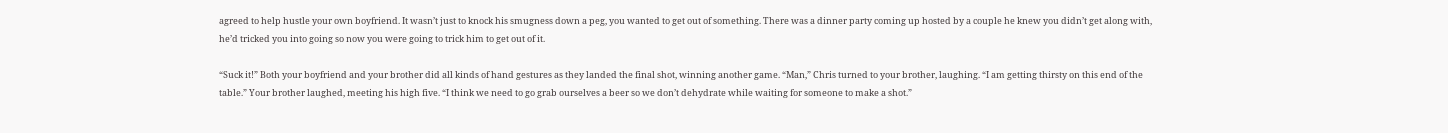agreed to help hustle your own boyfriend. It wasn’t just to knock his smugness down a peg, you wanted to get out of something. There was a dinner party coming up hosted by a couple he knew you didn’t get along with, he’d tricked you into going so now you were going to trick him to get out of it.

“Suck it!” Both your boyfriend and your brother did all kinds of hand gestures as they landed the final shot, winning another game. “Man,” Chris turned to your brother, laughing. “I am getting thirsty on this end of the table.” Your brother laughed, meeting his high five. “I think we need to go grab ourselves a beer so we don’t dehydrate while waiting for someone to make a shot.”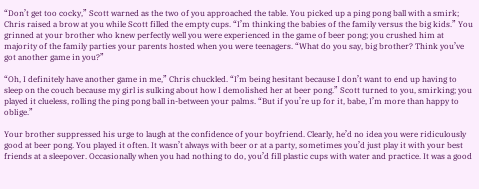“Don’t get too cocky,” Scott warned as the two of you approached the table. You picked up a ping pong ball with a smirk; Chris raised a brow at you while Scott filled the empty cups. “I’m thinking the babies of the family versus the big kids.” You grinned at your brother who knew perfectly well you were experienced in the game of beer pong; you crushed him at majority of the family parties your parents hosted when you were teenagers. “What do you say, big brother? Think you’ve got another game in you?”

“Oh, I definitely have another game in me,” Chris chuckled. “I’m being hesitant because I don’t want to end up having to sleep on the couch because my girl is sulking about how I demolished her at beer pong.” Scott turned to you, smirking; you played it clueless, rolling the ping pong ball in-between your palms. “But if you’re up for it, babe, I’m more than happy to oblige.”

Your brother suppressed his urge to laugh at the confidence of your boyfriend. Clearly, he’d no idea you were ridiculously good at beer pong. You played it often. It wasn’t always with beer or at a party, sometimes you’d just play it with your best friends at a sleepover. Occasionally when you had nothing to do, you’d fill plastic cups with water and practice. It was a good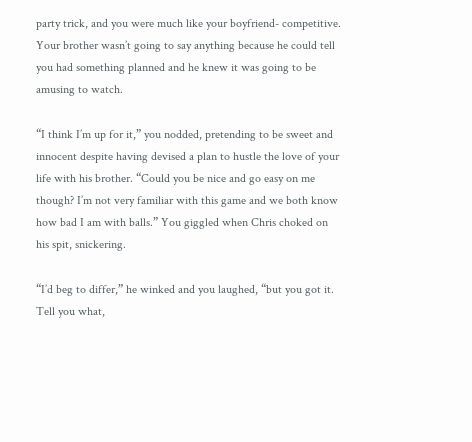party trick, and you were much like your boyfriend- competitive. Your brother wasn’t going to say anything because he could tell you had something planned and he knew it was going to be amusing to watch.

“I think I’m up for it,” you nodded, pretending to be sweet and innocent despite having devised a plan to hustle the love of your life with his brother. “Could you be nice and go easy on me though? I’m not very familiar with this game and we both know how bad I am with balls.” You giggled when Chris choked on his spit, snickering.

“I’d beg to differ,” he winked and you laughed, “but you got it. Tell you what,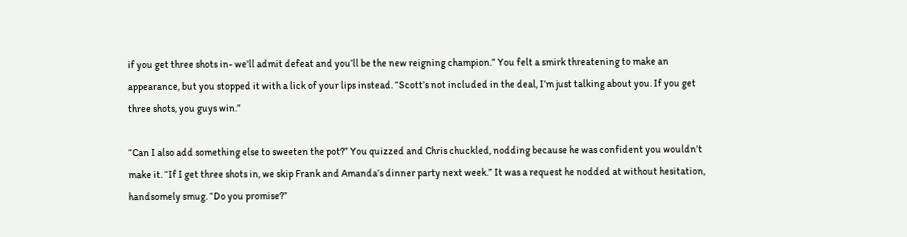if you get three shots in- we’ll admit defeat and you’ll be the new reigning champion.” You felt a smirk threatening to make an appearance, but you stopped it with a lick of your lips instead. “Scott’s not included in the deal, I’m just talking about you. If you get three shots, you guys win.”

“Can I also add something else to sweeten the pot?” You quizzed and Chris chuckled, nodding because he was confident you wouldn’t make it. “If I get three shots in, we skip Frank and Amanda’s dinner party next week.” It was a request he nodded at without hesitation, handsomely smug. “Do you promise?”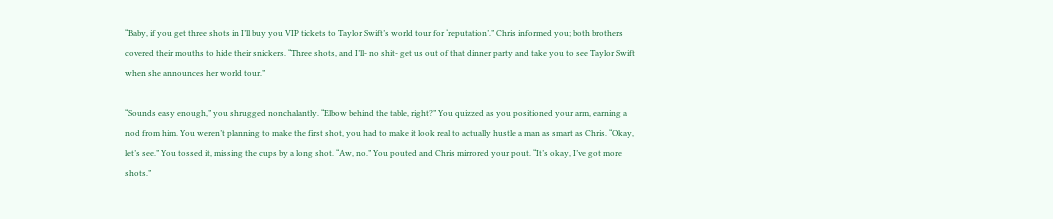“Baby, if you get three shots in I’ll buy you VIP tickets to Taylor Swift’s world tour for ‘reputation’.” Chris informed you; both brothers covered their mouths to hide their snickers. “Three shots, and I’ll- no shit- get us out of that dinner party and take you to see Taylor Swift when she announces her world tour.”

“Sounds easy enough,” you shrugged nonchalantly. “Elbow behind the table, right?” You quizzed as you positioned your arm, earning a nod from him. You weren’t planning to make the first shot, you had to make it look real to actually hustle a man as smart as Chris. “Okay, let’s see.” You tossed it, missing the cups by a long shot. “Aw, no.” You pouted and Chris mirrored your pout. “It’s okay, I’ve got more shots.”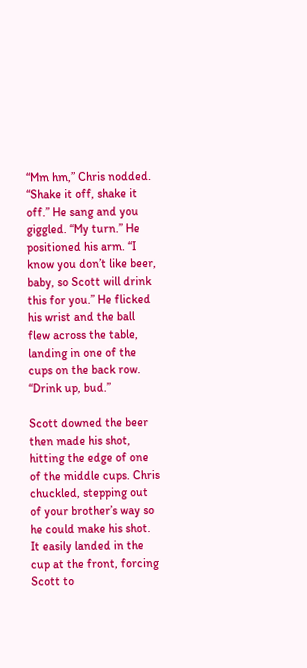“Mm hm,” Chris nodded. “Shake it off, shake it off.” He sang and you giggled. “My turn.” He positioned his arm. “I know you don’t like beer, baby, so Scott will drink this for you.” He flicked his wrist and the ball flew across the table, landing in one of the cups on the back row. “Drink up, bud.”

Scott downed the beer then made his shot, hitting the edge of one of the middle cups. Chris chuckled, stepping out of your brother’s way so he could make his shot. It easily landed in the cup at the front, forcing Scott to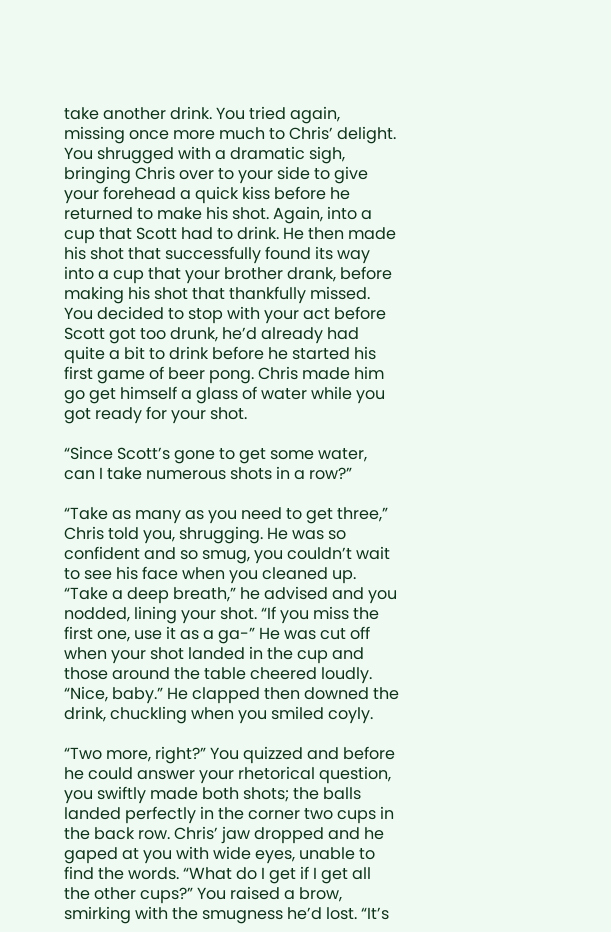take another drink. You tried again, missing once more much to Chris’ delight. You shrugged with a dramatic sigh, bringing Chris over to your side to give your forehead a quick kiss before he returned to make his shot. Again, into a cup that Scott had to drink. He then made his shot that successfully found its way into a cup that your brother drank, before making his shot that thankfully missed. You decided to stop with your act before Scott got too drunk, he’d already had quite a bit to drink before he started his first game of beer pong. Chris made him go get himself a glass of water while you got ready for your shot.

“Since Scott’s gone to get some water, can I take numerous shots in a row?”

“Take as many as you need to get three,” Chris told you, shrugging. He was so confident and so smug, you couldn’t wait to see his face when you cleaned up. “Take a deep breath,” he advised and you nodded, lining your shot. “If you miss the first one, use it as a ga-” He was cut off when your shot landed in the cup and those around the table cheered loudly. “Nice, baby.” He clapped then downed the drink, chuckling when you smiled coyly.

“Two more, right?” You quizzed and before he could answer your rhetorical question, you swiftly made both shots; the balls landed perfectly in the corner two cups in the back row. Chris’ jaw dropped and he gaped at you with wide eyes, unable to find the words. “What do I get if I get all the other cups?” You raised a brow, smirking with the smugness he’d lost. “It’s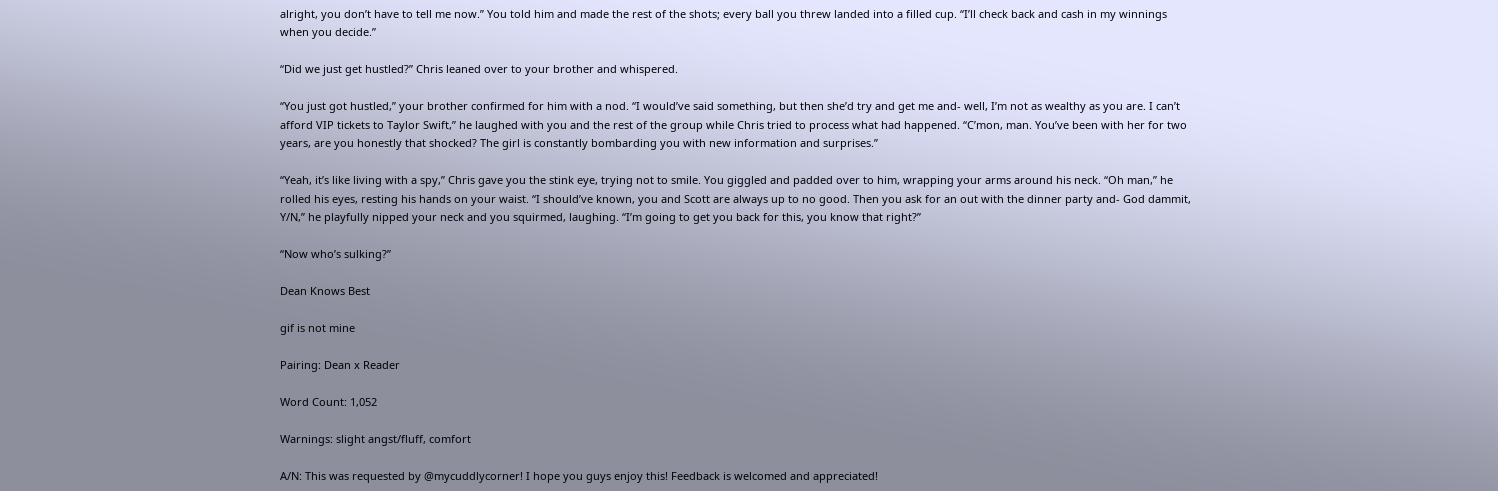alright, you don’t have to tell me now.” You told him and made the rest of the shots; every ball you threw landed into a filled cup. “I’ll check back and cash in my winnings when you decide.”

“Did we just get hustled?” Chris leaned over to your brother and whispered.

“You just got hustled,” your brother confirmed for him with a nod. “I would’ve said something, but then she’d try and get me and- well, I’m not as wealthy as you are. I can’t afford VIP tickets to Taylor Swift,” he laughed with you and the rest of the group while Chris tried to process what had happened. “C’mon, man. You’ve been with her for two years, are you honestly that shocked? The girl is constantly bombarding you with new information and surprises.”

“Yeah, it’s like living with a spy,” Chris gave you the stink eye, trying not to smile. You giggled and padded over to him, wrapping your arms around his neck. “Oh man,” he rolled his eyes, resting his hands on your waist. “I should’ve known, you and Scott are always up to no good. Then you ask for an out with the dinner party and- God dammit, Y/N,” he playfully nipped your neck and you squirmed, laughing. “I’m going to get you back for this, you know that right?”

“Now who’s sulking?”

Dean Knows Best

gif is not mine

Pairing: Dean x Reader

Word Count: 1,052

Warnings: slight angst/fluff, comfort

A/N: This was requested by @mycuddlycorner! I hope you guys enjoy this! Feedback is welcomed and appreciated!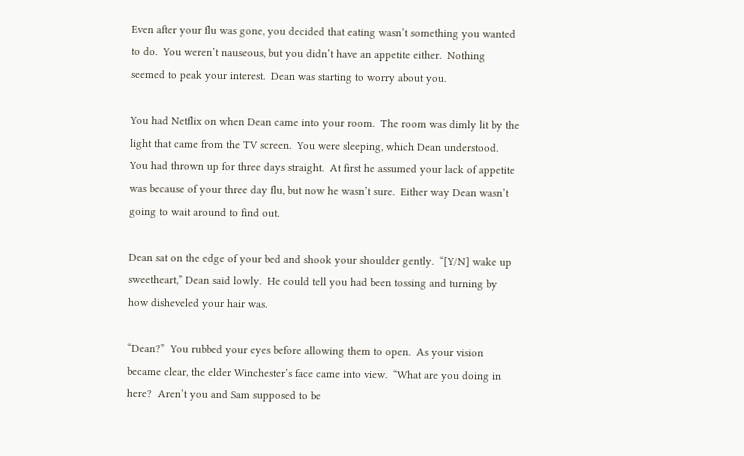Even after your flu was gone, you decided that eating wasn’t something you wanted to do.  You weren’t nauseous, but you didn’t have an appetite either.  Nothing seemed to peak your interest.  Dean was starting to worry about you.

You had Netflix on when Dean came into your room.  The room was dimly lit by the light that came from the TV screen.  You were sleeping, which Dean understood.  You had thrown up for three days straight.  At first he assumed your lack of appetite was because of your three day flu, but now he wasn’t sure.  Either way Dean wasn’t going to wait around to find out.

Dean sat on the edge of your bed and shook your shoulder gently.  “[Y/N] wake up sweetheart,” Dean said lowly.  He could tell you had been tossing and turning by how disheveled your hair was.

“Dean?”  You rubbed your eyes before allowing them to open.  As your vision became clear, the elder Winchester’s face came into view.  “What are you doing in here?  Aren’t you and Sam supposed to be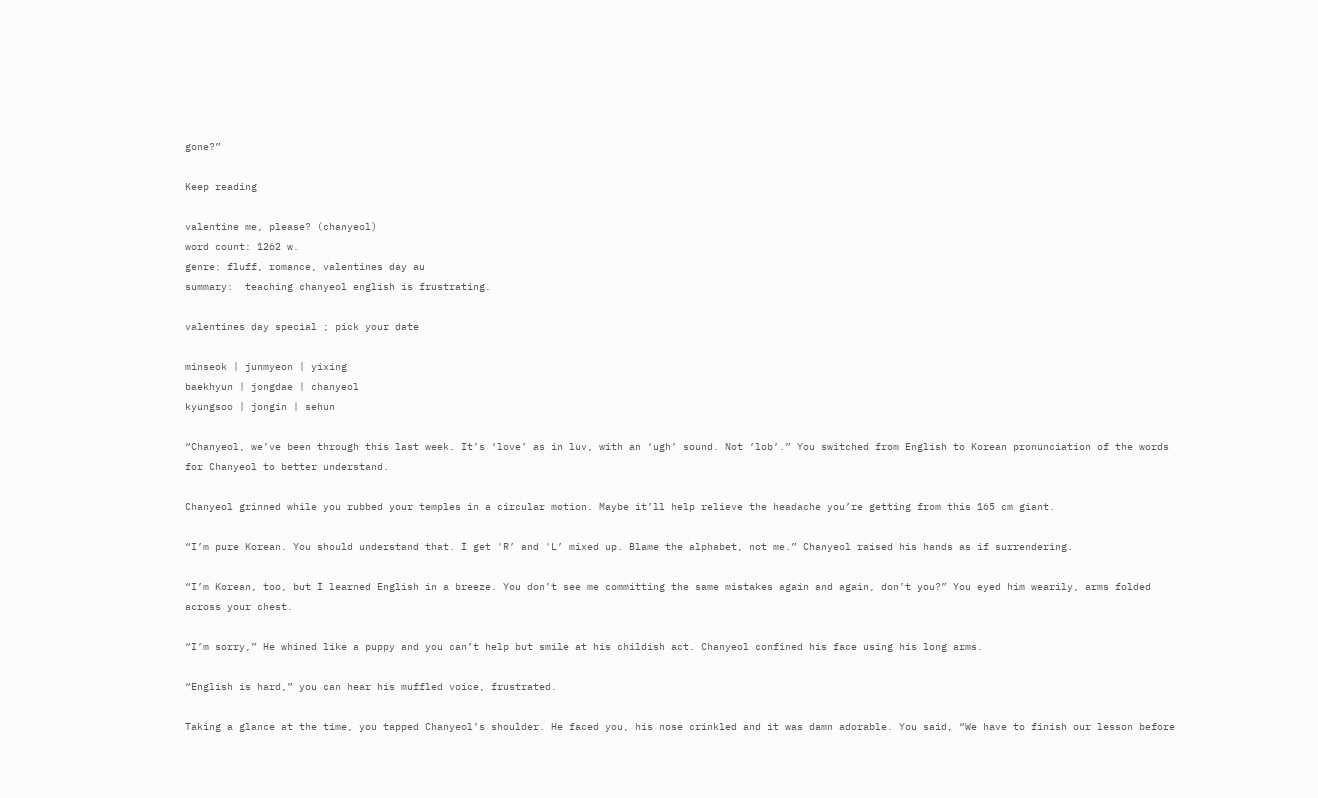gone?”

Keep reading

valentine me, please? (chanyeol)
word count: 1262 w.
genre: fluff, romance, valentines day au
summary:  teaching chanyeol english is frustrating.

valentines day special ; pick your date

minseok | junmyeon | yixing
baekhyun | jongdae | chanyeol
kyungsoo | jongin | sehun

“Chanyeol, we’ve been through this last week. It’s ‘love’ as in luv, with an ‘ugh’ sound. Not ‘lob’.” You switched from English to Korean pronunciation of the words for Chanyeol to better understand.

Chanyeol grinned while you rubbed your temples in a circular motion. Maybe it’ll help relieve the headache you’re getting from this 165 cm giant.

“I’m pure Korean. You should understand that. I get 'R’ and 'L’ mixed up. Blame the alphabet, not me.” Chanyeol raised his hands as if surrendering.

“I’m Korean, too, but I learned English in a breeze. You don’t see me committing the same mistakes again and again, don’t you?” You eyed him wearily, arms folded across your chest.

“I’m sorry,” He whined like a puppy and you can’t help but smile at his childish act. Chanyeol confined his face using his long arms.

“English is hard,” you can hear his muffled voice, frustrated.

Taking a glance at the time, you tapped Chanyeol’s shoulder. He faced you, his nose crinkled and it was damn adorable. You said, “We have to finish our lesson before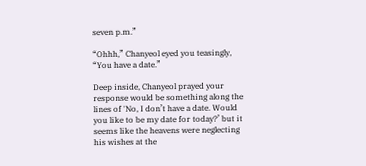seven p.m.”

“Ohhh,” Chanyeol eyed you teasingly, “You have a date.”

Deep inside, Chanyeol prayed your response would be something along the lines of 'No, I don’t have a date. Would you like to be my date for today?’ but it seems like the heavens were neglecting his wishes at the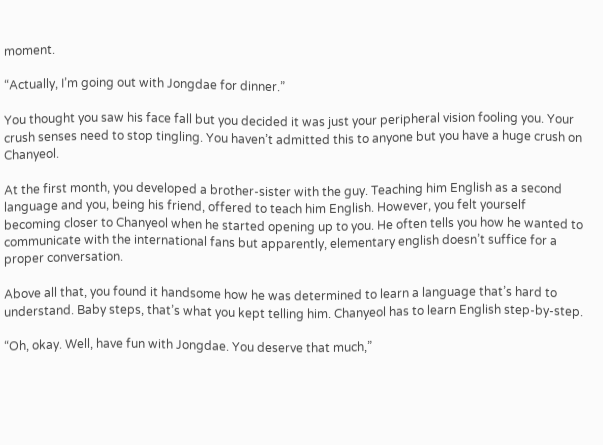moment.

“Actually, I’m going out with Jongdae for dinner.”

You thought you saw his face fall but you decided it was just your peripheral vision fooling you. Your crush senses need to stop tingling. You haven’t admitted this to anyone but you have a huge crush on Chanyeol.

At the first month, you developed a brother-sister with the guy. Teaching him English as a second language and you, being his friend, offered to teach him English. However, you felt yourself becoming closer to Chanyeol when he started opening up to you. He often tells you how he wanted to communicate with the international fans but apparently, elementary english doesn’t suffice for a proper conversation.

Above all that, you found it handsome how he was determined to learn a language that’s hard to understand. Baby steps, that’s what you kept telling him. Chanyeol has to learn English step-by-step.

“Oh, okay. Well, have fun with Jongdae. You deserve that much,”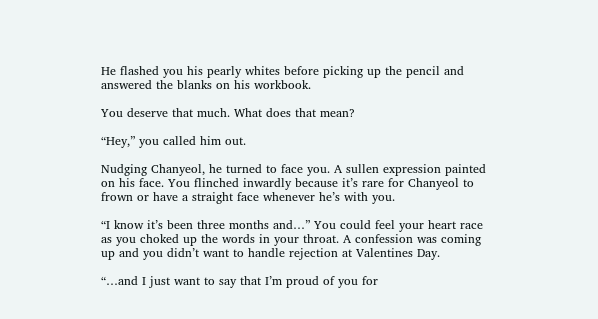He flashed you his pearly whites before picking up the pencil and answered the blanks on his workbook.

You deserve that much. What does that mean?

“Hey,” you called him out.

Nudging Chanyeol, he turned to face you. A sullen expression painted on his face. You flinched inwardly because it’s rare for Chanyeol to frown or have a straight face whenever he’s with you.

“I know it’s been three months and…” You could feel your heart race as you choked up the words in your throat. A confession was coming up and you didn’t want to handle rejection at Valentines Day.

“…and I just want to say that I’m proud of you for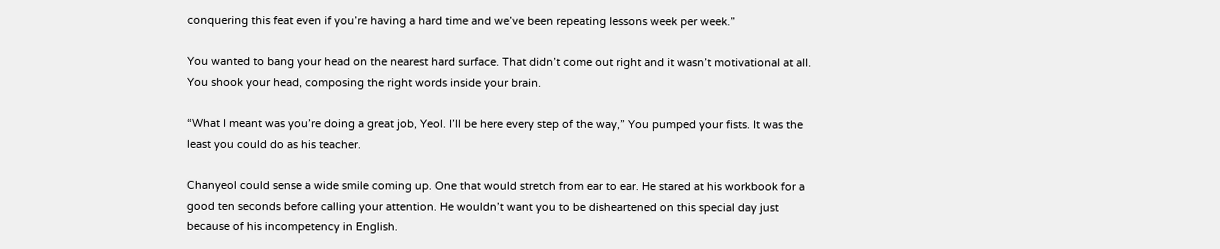conquering this feat even if you’re having a hard time and we’ve been repeating lessons week per week.”

You wanted to bang your head on the nearest hard surface. That didn’t come out right and it wasn’t motivational at all. You shook your head, composing the right words inside your brain.

“What I meant was you’re doing a great job, Yeol. I’ll be here every step of the way,” You pumped your fists. It was the least you could do as his teacher.

Chanyeol could sense a wide smile coming up. One that would stretch from ear to ear. He stared at his workbook for a good ten seconds before calling your attention. He wouldn’t want you to be disheartened on this special day just because of his incompetency in English.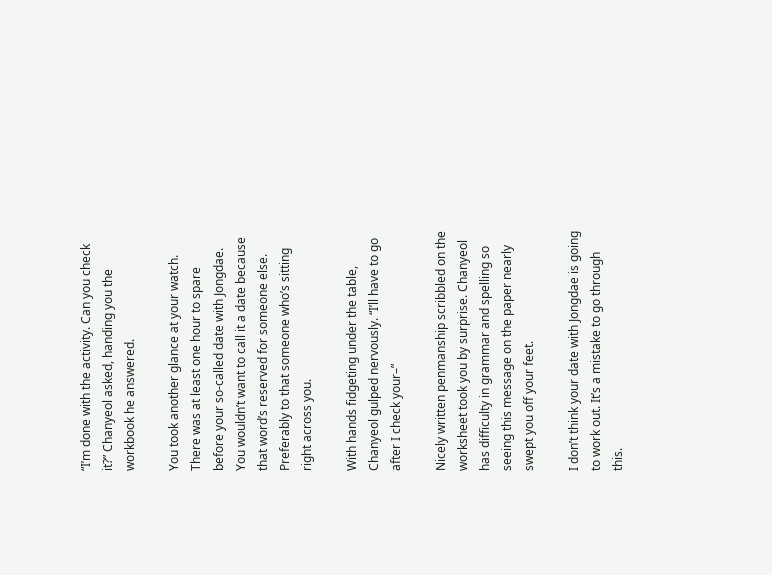“I’m done with the activity. Can you check it?” Chanyeol asked, handing you the workbook he answered.

You took another glance at your watch. There was at least one hour to spare before your so-called date with Jongdae. You wouldn’t want to call it a date because that word’s reserved for someone else. Preferably to that someone who’s sitting right across you.

With hands fidgeting under the table, Chanyeol gulped nervously. “I’ll have to go after I check your–”

Nicely written penmanship scribbled on the worksheet took you by surprise. Chanyeol has difficulty in grammar and spelling so seeing this message on the paper nearly swept you off your feet.

I don’t think your date with Jongdae is going to work out. It’s a mistake to go through this.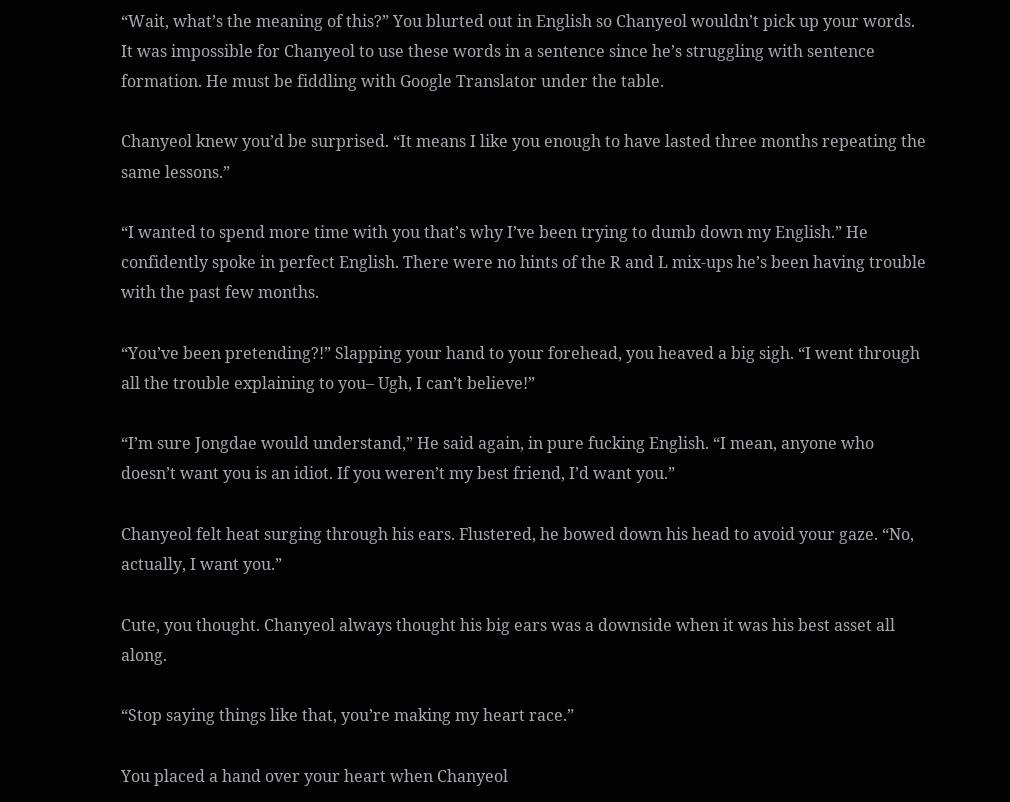“Wait, what’s the meaning of this?” You blurted out in English so Chanyeol wouldn’t pick up your words. It was impossible for Chanyeol to use these words in a sentence since he’s struggling with sentence formation. He must be fiddling with Google Translator under the table.

Chanyeol knew you’d be surprised. “It means I like you enough to have lasted three months repeating the same lessons.”

“I wanted to spend more time with you that’s why I’ve been trying to dumb down my English.” He confidently spoke in perfect English. There were no hints of the R and L mix-ups he’s been having trouble with the past few months.

“You’ve been pretending?!” Slapping your hand to your forehead, you heaved a big sigh. “I went through all the trouble explaining to you– Ugh, I can’t believe!”

“I’m sure Jongdae would understand,” He said again, in pure fucking English. “I mean, anyone who doesn’t want you is an idiot. If you weren’t my best friend, I’d want you.”

Chanyeol felt heat surging through his ears. Flustered, he bowed down his head to avoid your gaze. “No, actually, I want you.”

Cute, you thought. Chanyeol always thought his big ears was a downside when it was his best asset all along.

“Stop saying things like that, you’re making my heart race.”

You placed a hand over your heart when Chanyeol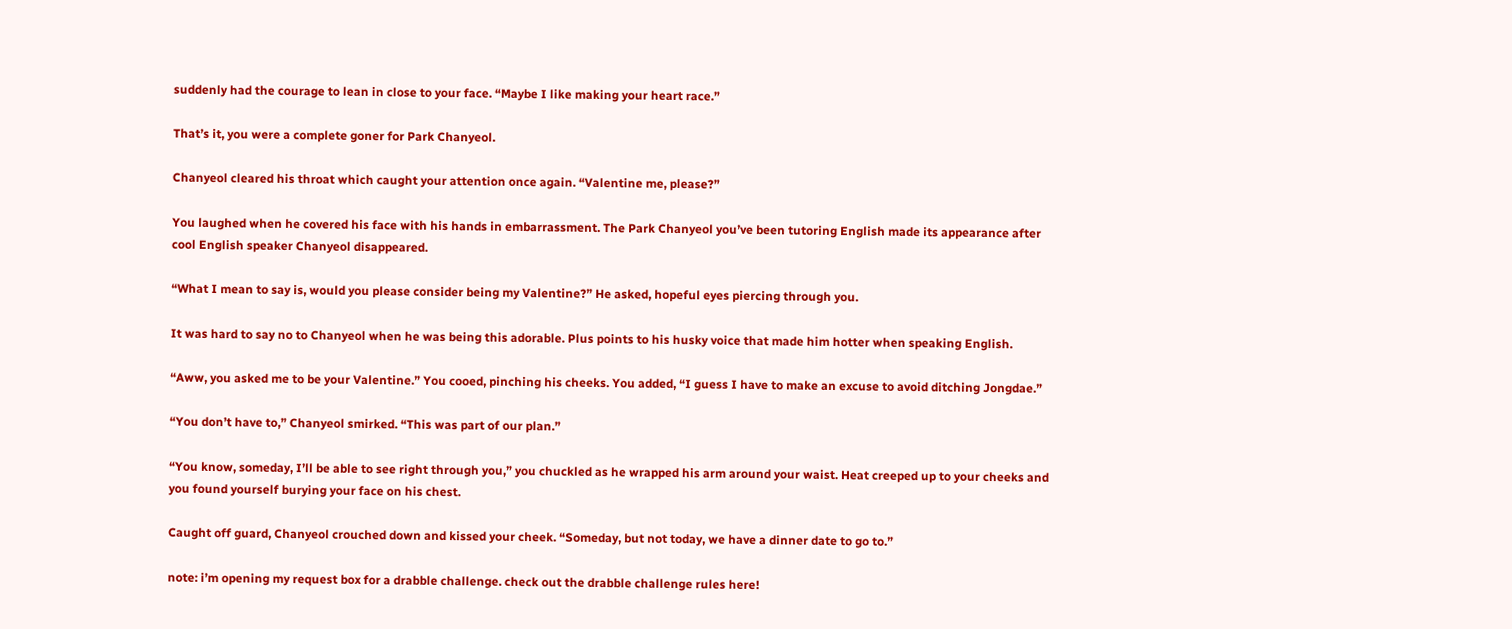suddenly had the courage to lean in close to your face. “Maybe I like making your heart race.”

That’s it, you were a complete goner for Park Chanyeol.

Chanyeol cleared his throat which caught your attention once again. “Valentine me, please?”

You laughed when he covered his face with his hands in embarrassment. The Park Chanyeol you’ve been tutoring English made its appearance after cool English speaker Chanyeol disappeared.

“What I mean to say is, would you please consider being my Valentine?” He asked, hopeful eyes piercing through you.

It was hard to say no to Chanyeol when he was being this adorable. Plus points to his husky voice that made him hotter when speaking English.

“Aww, you asked me to be your Valentine.” You cooed, pinching his cheeks. You added, “I guess I have to make an excuse to avoid ditching Jongdae.”

“You don’t have to,” Chanyeol smirked. “This was part of our plan.”

“You know, someday, I’ll be able to see right through you,” you chuckled as he wrapped his arm around your waist. Heat creeped up to your cheeks and you found yourself burying your face on his chest.

Caught off guard, Chanyeol crouched down and kissed your cheek. “Someday, but not today, we have a dinner date to go to.”

note: i’m opening my request box for a drabble challenge. check out the drabble challenge rules here!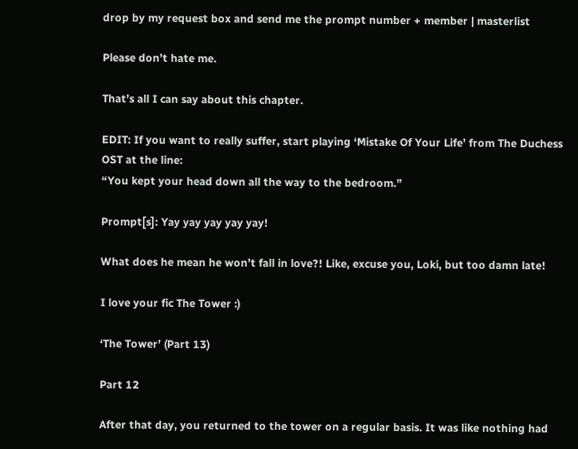drop by my request box and send me the prompt number + member | masterlist

Please don’t hate me.

That’s all I can say about this chapter.

EDIT: If you want to really suffer, start playing ‘Mistake Of Your Life’ from The Duchess OST at the line:
“You kept your head down all the way to the bedroom.”

Prompt[s]: Yay yay yay yay yay!

What does he mean he won’t fall in love?! Like, excuse you, Loki, but too damn late!

I love your fic The Tower :)

‘The Tower’ (Part 13)

Part 12

After that day, you returned to the tower on a regular basis. It was like nothing had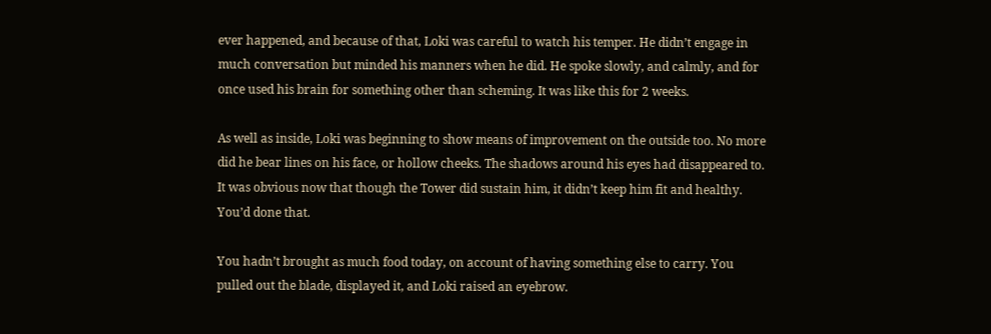ever happened, and because of that, Loki was careful to watch his temper. He didn’t engage in much conversation but minded his manners when he did. He spoke slowly, and calmly, and for once used his brain for something other than scheming. It was like this for 2 weeks.

As well as inside, Loki was beginning to show means of improvement on the outside too. No more did he bear lines on his face, or hollow cheeks. The shadows around his eyes had disappeared to. It was obvious now that though the Tower did sustain him, it didn’t keep him fit and healthy. You’d done that.

You hadn’t brought as much food today, on account of having something else to carry. You pulled out the blade, displayed it, and Loki raised an eyebrow.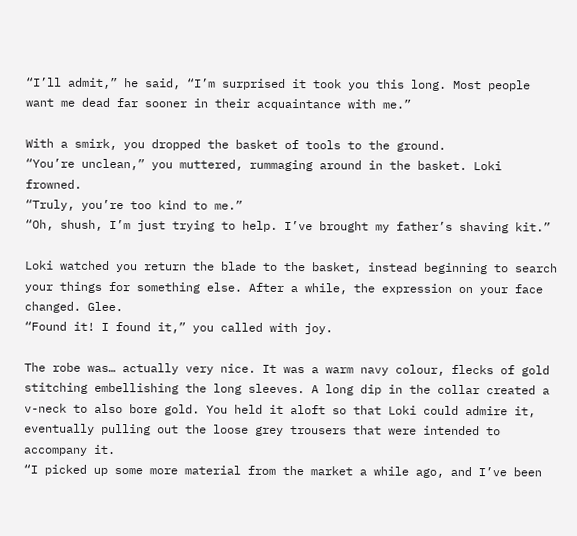“I’ll admit,” he said, “I’m surprised it took you this long. Most people want me dead far sooner in their acquaintance with me.”

With a smirk, you dropped the basket of tools to the ground.
“You’re unclean,” you muttered, rummaging around in the basket. Loki frowned.
“Truly, you’re too kind to me.”
“Oh, shush, I’m just trying to help. I’ve brought my father’s shaving kit.”

Loki watched you return the blade to the basket, instead beginning to search your things for something else. After a while, the expression on your face changed. Glee.
“Found it! I found it,” you called with joy.

The robe was… actually very nice. It was a warm navy colour, flecks of gold stitching embellishing the long sleeves. A long dip in the collar created a v-neck to also bore gold. You held it aloft so that Loki could admire it, eventually pulling out the loose grey trousers that were intended to accompany it.
“I picked up some more material from the market a while ago, and I’ve been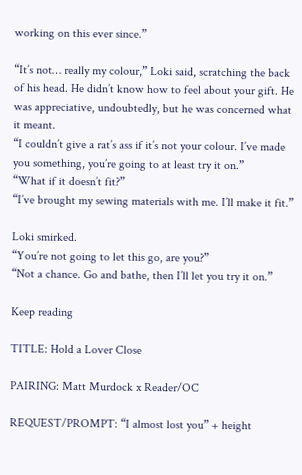working on this ever since.”

“It’s not… really my colour,” Loki said, scratching the back of his head. He didn’t know how to feel about your gift. He was appreciative, undoubtedly, but he was concerned what it meant.
“I couldn’t give a rat’s ass if it’s not your colour. I’ve made you something, you’re going to at least try it on.”
“What if it doesn’t fit?”
“I’ve brought my sewing materials with me. I’ll make it fit.”

Loki smirked.
“You’re not going to let this go, are you?”
“Not a chance. Go and bathe, then I’ll let you try it on.”

Keep reading

TITLE: Hold a Lover Close

PAIRING: Matt Murdock x Reader/OC

REQUEST/PROMPT: “I almost lost you” + height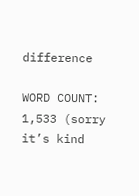difference

WORD COUNT: 1,533 (sorry it’s kind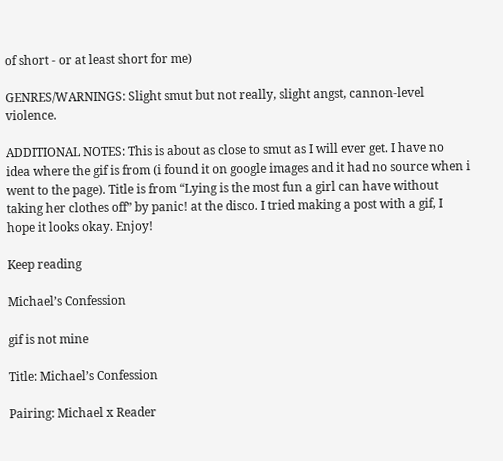of short - or at least short for me)

GENRES/WARNINGS: Slight smut but not really, slight angst, cannon-level violence.

ADDITIONAL NOTES: This is about as close to smut as I will ever get. I have no idea where the gif is from (i found it on google images and it had no source when i went to the page). Title is from “Lying is the most fun a girl can have without taking her clothes off” by panic! at the disco. I tried making a post with a gif, I hope it looks okay. Enjoy!

Keep reading

Michael’s Confession

gif is not mine

Title: Michael’s Confession

Pairing: Michael x Reader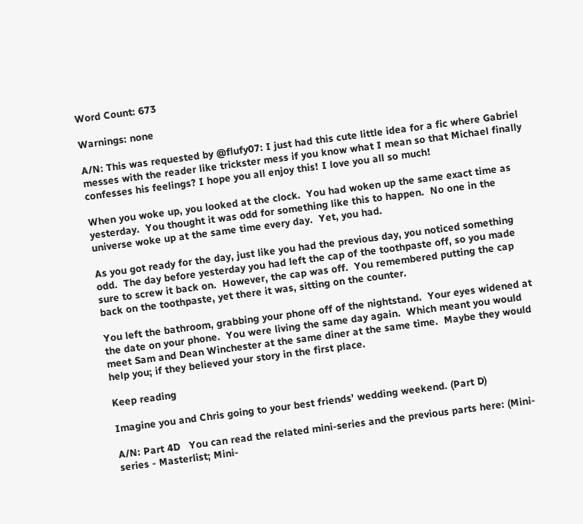Word Count: 673

Warnings: none

A/N: This was requested by @flufy07: I just had this cute little idea for a fic where Gabriel messes with the reader like trickster mess if you know what I mean so that Michael finally confesses his feelings? I hope you all enjoy this! I love you all so much!

When you woke up, you looked at the clock.  You had woken up the same exact time as yesterday.  You thought it was odd for something like this to happen.  No one in the universe woke up at the same time every day.  Yet, you had.

As you got ready for the day, just like you had the previous day, you noticed something odd.  The day before yesterday you had left the cap of the toothpaste off, so you made sure to screw it back on.  However, the cap was off.  You remembered putting the cap back on the toothpaste, yet there it was, sitting on the counter.

You left the bathroom, grabbing your phone off of the nightstand.  Your eyes widened at the date on your phone.  You were living the same day again.  Which meant you would meet Sam and Dean Winchester at the same diner at the same time.  Maybe they would help you; if they believed your story in the first place.

Keep reading

Imagine you and Chris going to your best friends’ wedding weekend. (Part D)

A/N: Part 4D   You can read the related mini-series and the previous parts here: (Mini-series - Masterlist; Mini-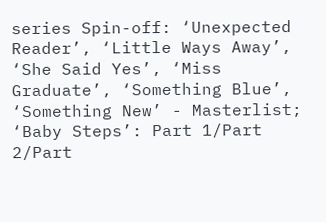series Spin-off: ‘Unexpected Reader’, ‘Little Ways Away’, ‘She Said Yes’, ‘Miss Graduate’, ‘Something Blue’, ‘Something New’ - Masterlist; ‘Baby Steps’: Part 1/Part 2/Part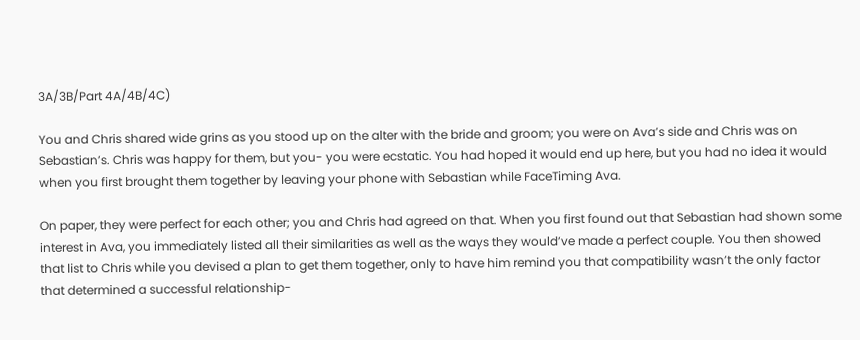3A/3B/Part 4A/4B/4C)

You and Chris shared wide grins as you stood up on the alter with the bride and groom; you were on Ava’s side and Chris was on Sebastian’s. Chris was happy for them, but you- you were ecstatic. You had hoped it would end up here, but you had no idea it would when you first brought them together by leaving your phone with Sebastian while FaceTiming Ava.

On paper, they were perfect for each other; you and Chris had agreed on that. When you first found out that Sebastian had shown some interest in Ava, you immediately listed all their similarities as well as the ways they would’ve made a perfect couple. You then showed that list to Chris while you devised a plan to get them together, only to have him remind you that compatibility wasn’t the only factor that determined a successful relationship-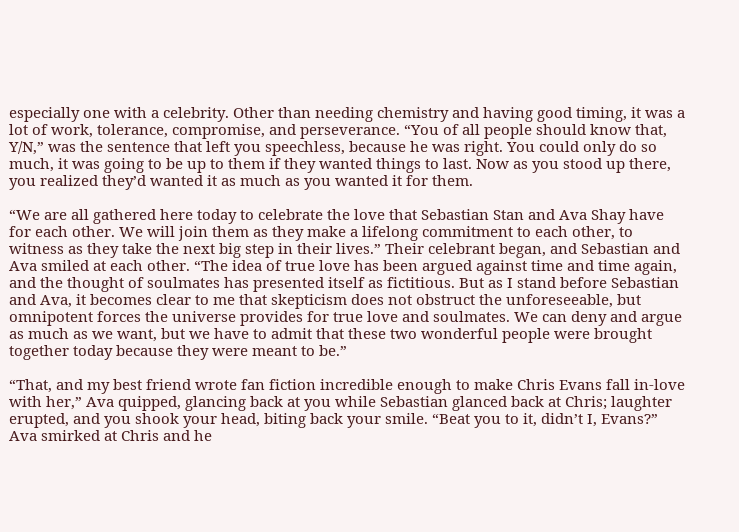especially one with a celebrity. Other than needing chemistry and having good timing, it was a lot of work, tolerance, compromise, and perseverance. “You of all people should know that, Y/N,” was the sentence that left you speechless, because he was right. You could only do so much, it was going to be up to them if they wanted things to last. Now as you stood up there, you realized they’d wanted it as much as you wanted it for them.

“We are all gathered here today to celebrate the love that Sebastian Stan and Ava Shay have for each other. We will join them as they make a lifelong commitment to each other, to witness as they take the next big step in their lives.” Their celebrant began, and Sebastian and Ava smiled at each other. “The idea of true love has been argued against time and time again, and the thought of soulmates has presented itself as fictitious. But as I stand before Sebastian and Ava, it becomes clear to me that skepticism does not obstruct the unforeseeable, but omnipotent forces the universe provides for true love and soulmates. We can deny and argue as much as we want, but we have to admit that these two wonderful people were brought together today because they were meant to be.”

“That, and my best friend wrote fan fiction incredible enough to make Chris Evans fall in-love with her,” Ava quipped, glancing back at you while Sebastian glanced back at Chris; laughter erupted, and you shook your head, biting back your smile. “Beat you to it, didn’t I, Evans?” Ava smirked at Chris and he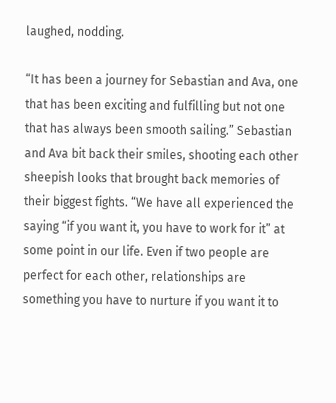laughed, nodding.

“It has been a journey for Sebastian and Ava, one that has been exciting and fulfilling but not one that has always been smooth sailing.” Sebastian and Ava bit back their smiles, shooting each other sheepish looks that brought back memories of their biggest fights. “We have all experienced the saying “if you want it, you have to work for it” at some point in our life. Even if two people are perfect for each other, relationships are something you have to nurture if you want it to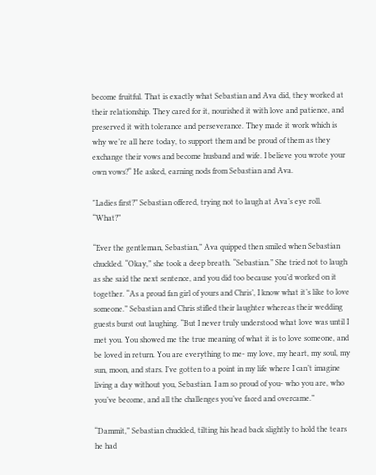become fruitful. That is exactly what Sebastian and Ava did, they worked at their relationship. They cared for it, nourished it with love and patience, and preserved it with tolerance and perseverance. They made it work which is why we’re all here today, to support them and be proud of them as they exchange their vows and become husband and wife. I believe you wrote your own vows?“ He asked, earning nods from Sebastian and Ava.

"Ladies first?” Sebastian offered, trying not to laugh at Ava’s eye roll. “What?”

“Ever the gentleman, Sebastian,” Ava quipped then smiled when Sebastian chuckled. “Okay,” she took a deep breath. “Sebastian.” She tried not to laugh as she said the next sentence, and you did too because you’d worked on it together. “As a proud fan girl of yours and Chris’, I know what it’s like to love someone.” Sebastian and Chris stifled their laughter whereas their wedding guests burst out laughing. “But I never truly understood what love was until I met you. You showed me the true meaning of what it is to love someone, and be loved in return. You are everything to me- my love, my heart, my soul, my sun, moon, and stars. I’ve gotten to a point in my life where I can’t imagine living a day without you, Sebastian. I am so proud of you- who you are, who you’ve become, and all the challenges you’ve faced and overcame.”

“Dammit,” Sebastian chuckled, tilting his head back slightly to hold the tears he had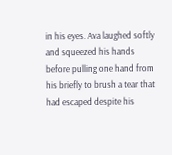in his eyes. Ava laughed softly and squeezed his hands before pulling one hand from his briefly to brush a tear that had escaped despite his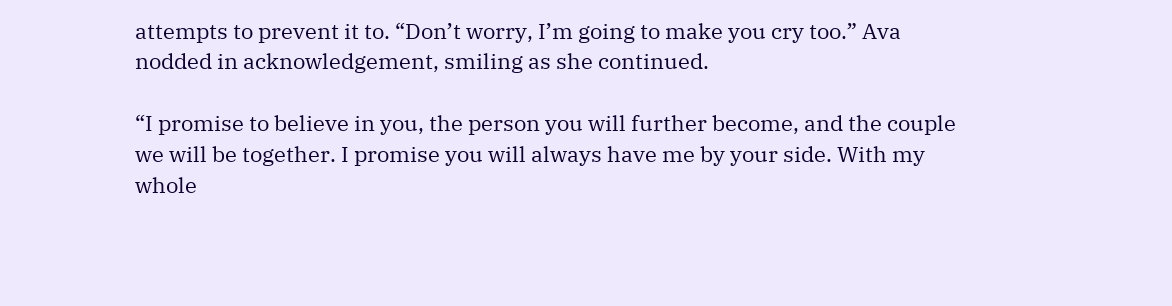attempts to prevent it to. “Don’t worry, I’m going to make you cry too.” Ava nodded in acknowledgement, smiling as she continued.

“I promise to believe in you, the person you will further become, and the couple we will be together. I promise you will always have me by your side. With my whole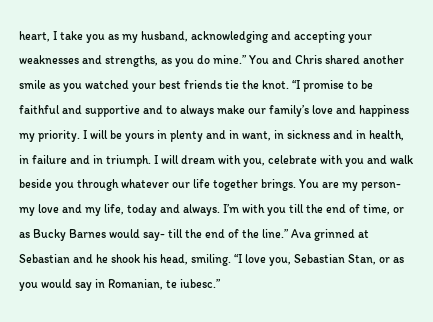heart, I take you as my husband, acknowledging and accepting your weaknesses and strengths, as you do mine.” You and Chris shared another smile as you watched your best friends tie the knot. “I promise to be faithful and supportive and to always make our family’s love and happiness my priority. I will be yours in plenty and in want, in sickness and in health, in failure and in triumph. I will dream with you, celebrate with you and walk beside you through whatever our life together brings. You are my person- my love and my life, today and always. I’m with you till the end of time, or as Bucky Barnes would say- till the end of the line.” Ava grinned at Sebastian and he shook his head, smiling. “I love you, Sebastian Stan, or as you would say in Romanian, te iubesc.”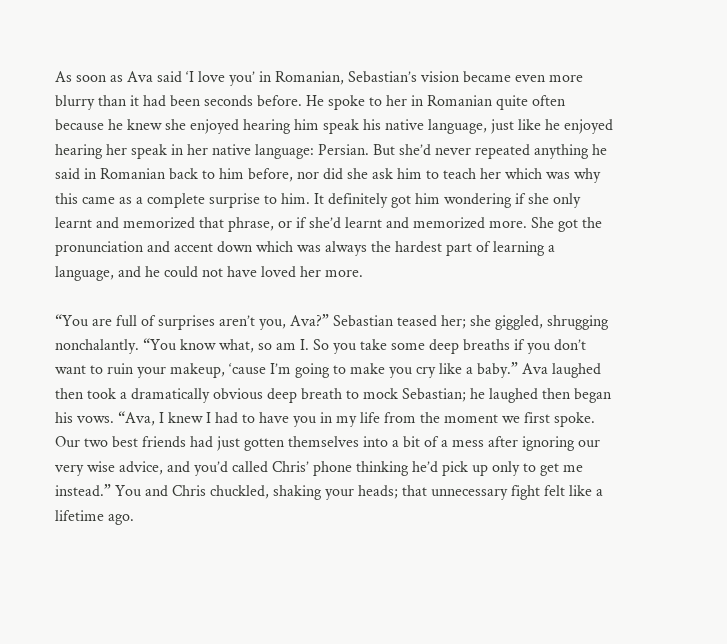As soon as Ava said ‘I love you’ in Romanian, Sebastian’s vision became even more blurry than it had been seconds before. He spoke to her in Romanian quite often because he knew she enjoyed hearing him speak his native language, just like he enjoyed hearing her speak in her native language: Persian. But she’d never repeated anything he said in Romanian back to him before, nor did she ask him to teach her which was why this came as a complete surprise to him. It definitely got him wondering if she only learnt and memorized that phrase, or if she’d learnt and memorized more. She got the pronunciation and accent down which was always the hardest part of learning a language, and he could not have loved her more.

“You are full of surprises aren’t you, Ava?” Sebastian teased her; she giggled, shrugging nonchalantly. “You know what, so am I. So you take some deep breaths if you don’t want to ruin your makeup, ‘cause I’m going to make you cry like a baby.” Ava laughed then took a dramatically obvious deep breath to mock Sebastian; he laughed then began his vows. “Ava, I knew I had to have you in my life from the moment we first spoke. Our two best friends had just gotten themselves into a bit of a mess after ignoring our very wise advice, and you’d called Chris’ phone thinking he’d pick up only to get me instead.” You and Chris chuckled, shaking your heads; that unnecessary fight felt like a lifetime ago.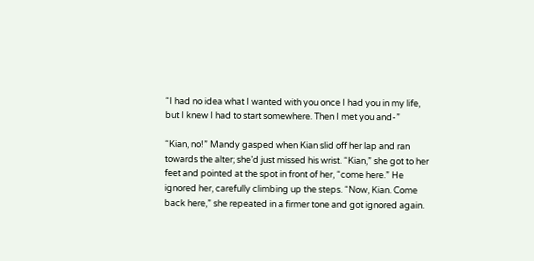“I had no idea what I wanted with you once I had you in my life, but I knew I had to start somewhere. Then I met you and-”

“Kian, no!” Mandy gasped when Kian slid off her lap and ran towards the alter; she’d just missed his wrist. “Kian,” she got to her feet and pointed at the spot in front of her, “come here.” He ignored her, carefully climbing up the steps. “Now, Kian. Come back here,” she repeated in a firmer tone and got ignored again.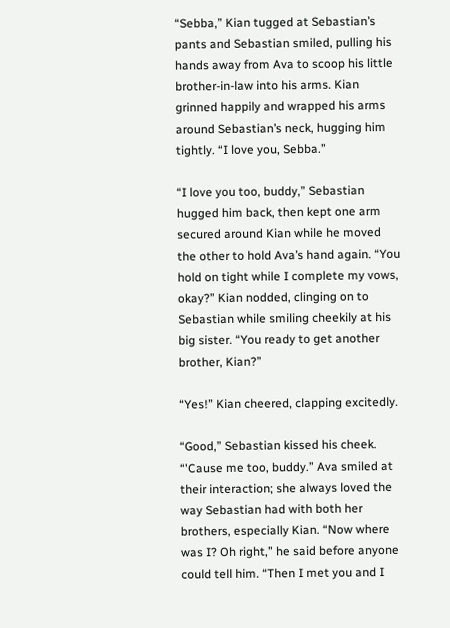“Sebba,” Kian tugged at Sebastian’s pants and Sebastian smiled, pulling his hands away from Ava to scoop his little brother-in-law into his arms. Kian grinned happily and wrapped his arms around Sebastian’s neck, hugging him tightly. “I love you, Sebba.”

“I love you too, buddy,” Sebastian hugged him back, then kept one arm secured around Kian while he moved the other to hold Ava’s hand again. “You hold on tight while I complete my vows, okay?” Kian nodded, clinging on to Sebastian while smiling cheekily at his big sister. “You ready to get another brother, Kian?”

“Yes!” Kian cheered, clapping excitedly.

“Good,” Sebastian kissed his cheek. “'Cause me too, buddy.” Ava smiled at their interaction; she always loved the way Sebastian had with both her brothers, especially Kian. “Now where was I? Oh right,” he said before anyone could tell him. “Then I met you and I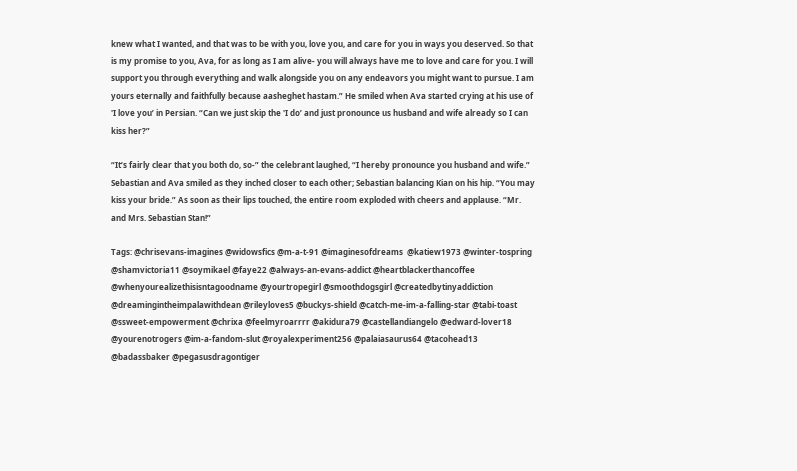knew what I wanted, and that was to be with you, love you, and care for you in ways you deserved. So that is my promise to you, Ava, for as long as I am alive- you will always have me to love and care for you. I will support you through everything and walk alongside you on any endeavors you might want to pursue. I am yours eternally and faithfully because aasheghet hastam.” He smiled when Ava started crying at his use of 'I love you’ in Persian. “Can we just skip the 'I do’ and just pronounce us husband and wife already so I can kiss her?”

“It’s fairly clear that you both do, so-” the celebrant laughed, “I hereby pronounce you husband and wife.” Sebastian and Ava smiled as they inched closer to each other; Sebastian balancing Kian on his hip. “You may kiss your bride.” As soon as their lips touched, the entire room exploded with cheers and applause. “Mr. and Mrs. Sebastian Stan!”

Tags: @chrisevans-imagines @widowsfics @m-a-t-91 @imaginesofdreams  @katiew1973 @winter-tospring @shamvictoria11 @soymikael @faye22 @always-an-evans-addict @heartblackerthancoffee @whenyourealizethisisntagoodname @yourtropegirl @smoothdogsgirl @createdbytinyaddiction @dreamingintheimpalawithdean @rileyloves5 @buckys-shield @catch-me-im-a-falling-star @tabi-toast @ssweet-empowerment @chrixa @feelmyroarrrr @akidura79 @castellandiangelo @edward-lover18 @yourenotrogers @im-a-fandom-slut @royalexperiment256 @palaiasaurus64 @tacohead13 @badassbaker @pegasusdragontiger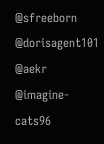@sfreeborn @dorisagent101 @aekr @imagine-cats96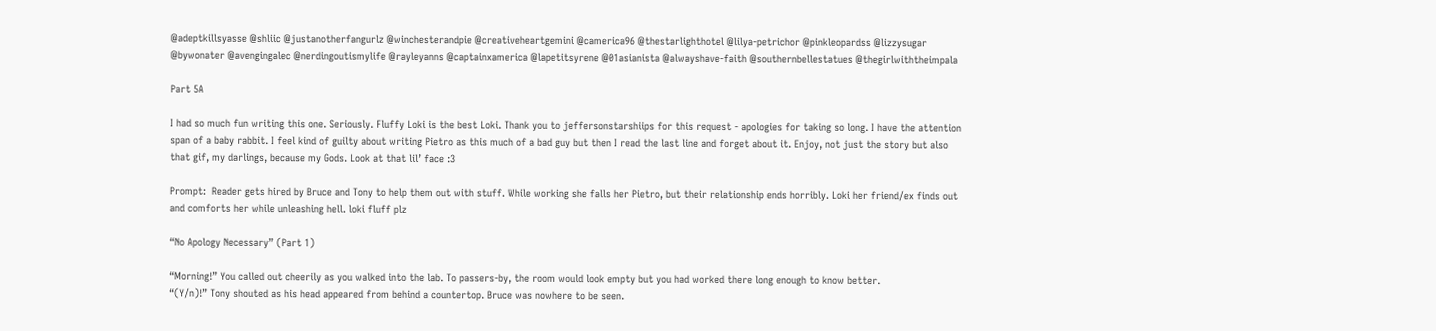@adeptkillsyasse @shliic @justanotherfangurlz @winchesterandpie @creativeheartgemini @camerica96 @thestarlighthotel @lilya-petrichor @pinkleopardss @lizzysugar @bywonater @avengingalec @nerdingoutismylife @rayleyanns @captainxamerica @lapetitsyrene @01asianista @alwayshave-faith @southernbellestatues @thegirlwiththeimpala

Part 5A

I had so much fun writing this one. Seriously. Fluffy Loki is the best Loki. Thank you to jeffersonstarshiips for this request - apologies for taking so long. I have the attention span of a baby rabbit. I feel kind of guilty about writing Pietro as this much of a bad guy but then I read the last line and forget about it. Enjoy, not just the story but also that gif, my darlings, because my Gods. Look at that lil’ face :3

Prompt:  Reader gets hired by Bruce and Tony to help them out with stuff. While working she falls her Pietro, but their relationship ends horribly. Loki her friend/ex finds out and comforts her while unleashing hell. loki fluff plz

“No Apology Necessary” (Part 1)

“Morning!” You called out cheerily as you walked into the lab. To passers-by, the room would look empty but you had worked there long enough to know better.
“(Y/n)!” Tony shouted as his head appeared from behind a countertop. Bruce was nowhere to be seen.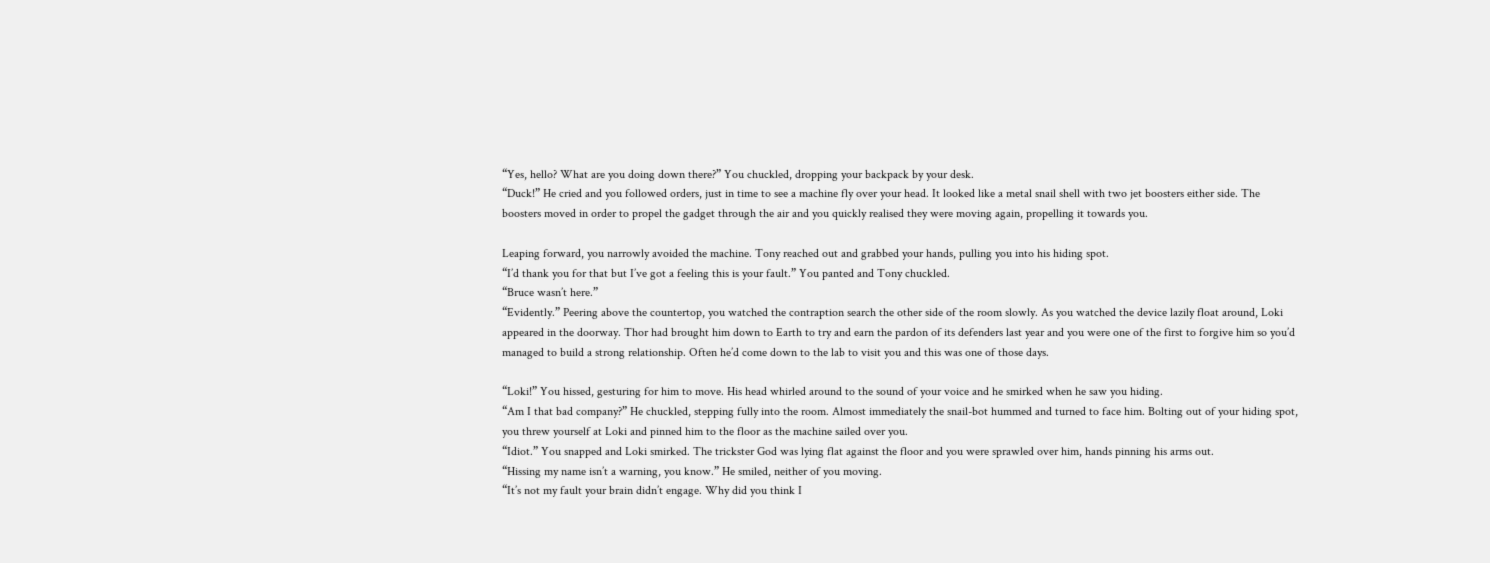“Yes, hello? What are you doing down there?” You chuckled, dropping your backpack by your desk.
“Duck!” He cried and you followed orders, just in time to see a machine fly over your head. It looked like a metal snail shell with two jet boosters either side. The boosters moved in order to propel the gadget through the air and you quickly realised they were moving again, propelling it towards you.

Leaping forward, you narrowly avoided the machine. Tony reached out and grabbed your hands, pulling you into his hiding spot.
“I’d thank you for that but I’ve got a feeling this is your fault.” You panted and Tony chuckled.
“Bruce wasn’t here.”
“Evidently.” Peering above the countertop, you watched the contraption search the other side of the room slowly. As you watched the device lazily float around, Loki appeared in the doorway. Thor had brought him down to Earth to try and earn the pardon of its defenders last year and you were one of the first to forgive him so you’d managed to build a strong relationship. Often he’d come down to the lab to visit you and this was one of those days.

“Loki!” You hissed, gesturing for him to move. His head whirled around to the sound of your voice and he smirked when he saw you hiding.
“Am I that bad company?” He chuckled, stepping fully into the room. Almost immediately the snail-bot hummed and turned to face him. Bolting out of your hiding spot, you threw yourself at Loki and pinned him to the floor as the machine sailed over you.
“Idiot.” You snapped and Loki smirked. The trickster God was lying flat against the floor and you were sprawled over him, hands pinning his arms out.
“Hissing my name isn’t a warning, you know.” He smiled, neither of you moving.
“It’s not my fault your brain didn’t engage. Why did you think I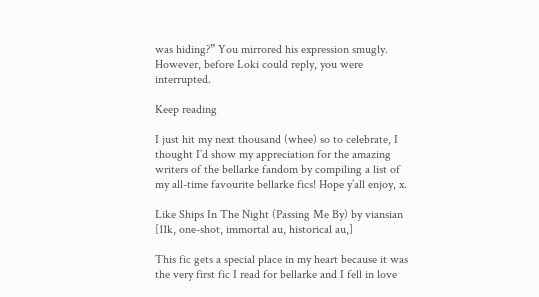was hiding?” You mirrored his expression smugly. However, before Loki could reply, you were interrupted.

Keep reading

I just hit my next thousand (whee) so to celebrate, I thought I’d show my appreciation for the amazing writers of the bellarke fandom by compiling a list of my all-time favourite bellarke fics! Hope y’all enjoy, x.

Like Ships In The Night (Passing Me By) by viansian [11k, one-shot, immortal au, historical au,]

This fic gets a special place in my heart because it was the very first fic I read for bellarke and I fell in love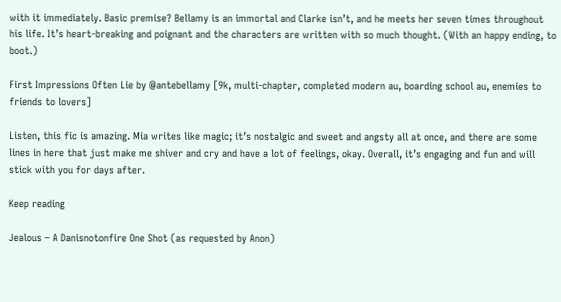with it immediately. Basic premise? Bellamy is an immortal and Clarke isn’t, and he meets her seven times throughout his life. It’s heart-breaking and poignant and the characters are written with so much thought. (With an happy ending, to boot.)

First Impressions Often Lie by @antebellamy [9k, multi-chapter, completed modern au, boarding school au, enemies to friends to lovers]

Listen, this fic is amazing. Mia writes like magic; it’s nostalgic and sweet and angsty all at once, and there are some lines in here that just make me shiver and cry and have a lot of feelings, okay. Overall, it’s engaging and fun and will stick with you for days after.

Keep reading

Jealous – A Danisnotonfire One Shot (as requested by Anon)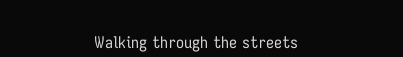Walking through the streets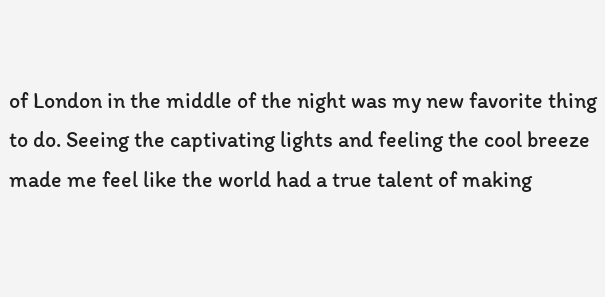of London in the middle of the night was my new favorite thing to do. Seeing the captivating lights and feeling the cool breeze made me feel like the world had a true talent of making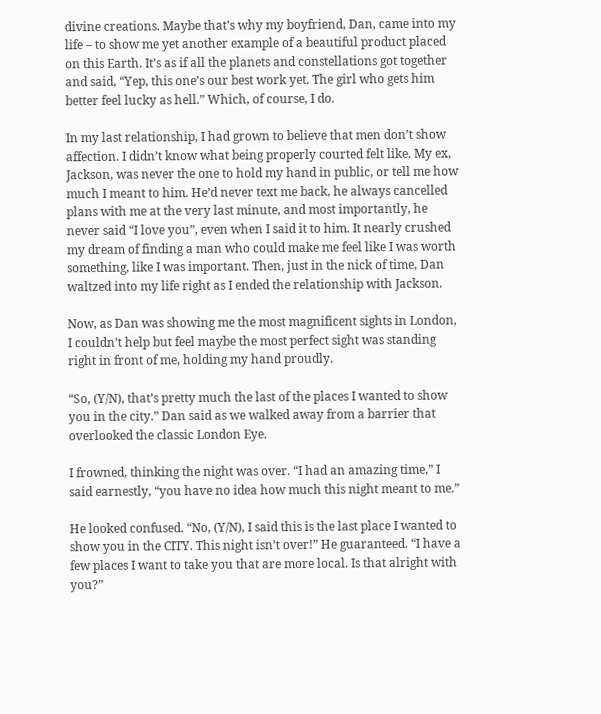divine creations. Maybe that’s why my boyfriend, Dan, came into my life – to show me yet another example of a beautiful product placed on this Earth. It’s as if all the planets and constellations got together and said, “Yep, this one’s our best work yet. The girl who gets him better feel lucky as hell.” Which, of course, I do.

In my last relationship, I had grown to believe that men don’t show affection. I didn’t know what being properly courted felt like. My ex, Jackson, was never the one to hold my hand in public, or tell me how much I meant to him. He’d never text me back, he always cancelled plans with me at the very last minute, and most importantly, he never said “I love you”, even when I said it to him. It nearly crushed my dream of finding a man who could make me feel like I was worth something, like I was important. Then, just in the nick of time, Dan waltzed into my life right as I ended the relationship with Jackson.

Now, as Dan was showing me the most magnificent sights in London, I couldn’t help but feel maybe the most perfect sight was standing right in front of me, holding my hand proudly.

“So, (Y/N), that’s pretty much the last of the places I wanted to show you in the city.” Dan said as we walked away from a barrier that overlooked the classic London Eye.

I frowned, thinking the night was over. “I had an amazing time,” I said earnestly, “you have no idea how much this night meant to me.”

He looked confused. “No, (Y/N), I said this is the last place I wanted to show you in the CITY. This night isn’t over!” He guaranteed. “I have a few places I want to take you that are more local. Is that alright with you?”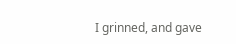I grinned, and gave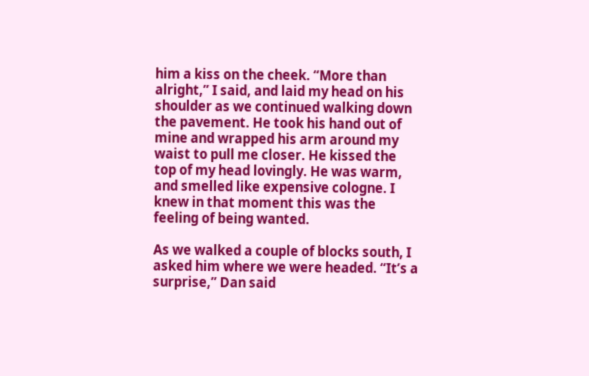him a kiss on the cheek. “More than alright,” I said, and laid my head on his shoulder as we continued walking down the pavement. He took his hand out of mine and wrapped his arm around my waist to pull me closer. He kissed the top of my head lovingly. He was warm, and smelled like expensive cologne. I knew in that moment this was the feeling of being wanted.

As we walked a couple of blocks south, I asked him where we were headed. “It’s a surprise,” Dan said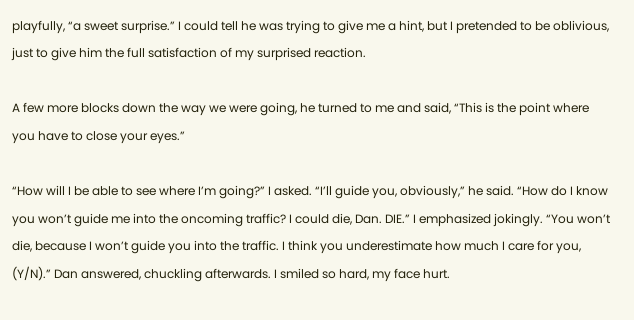playfully, “a sweet surprise.” I could tell he was trying to give me a hint, but I pretended to be oblivious, just to give him the full satisfaction of my surprised reaction.

A few more blocks down the way we were going, he turned to me and said, “This is the point where you have to close your eyes.”

“How will I be able to see where I’m going?” I asked. “I’ll guide you, obviously,” he said. “How do I know you won’t guide me into the oncoming traffic? I could die, Dan. DIE.” I emphasized jokingly. “You won’t die, because I won’t guide you into the traffic. I think you underestimate how much I care for you, (Y/N).” Dan answered, chuckling afterwards. I smiled so hard, my face hurt.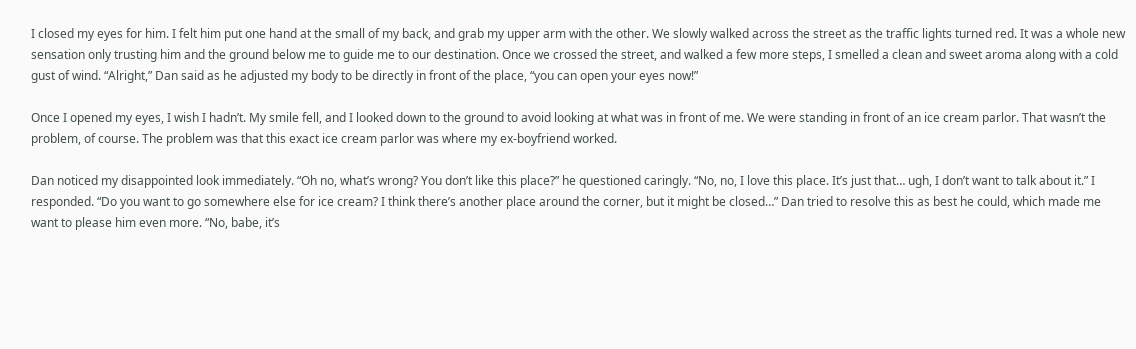I closed my eyes for him. I felt him put one hand at the small of my back, and grab my upper arm with the other. We slowly walked across the street as the traffic lights turned red. It was a whole new sensation only trusting him and the ground below me to guide me to our destination. Once we crossed the street, and walked a few more steps, I smelled a clean and sweet aroma along with a cold gust of wind. “Alright,” Dan said as he adjusted my body to be directly in front of the place, “you can open your eyes now!”

Once I opened my eyes, I wish I hadn’t. My smile fell, and I looked down to the ground to avoid looking at what was in front of me. We were standing in front of an ice cream parlor. That wasn’t the problem, of course. The problem was that this exact ice cream parlor was where my ex-boyfriend worked.

Dan noticed my disappointed look immediately. “Oh no, what’s wrong? You don’t like this place?” he questioned caringly. “No, no, I love this place. It’s just that… ugh, I don’t want to talk about it.” I responded. “Do you want to go somewhere else for ice cream? I think there’s another place around the corner, but it might be closed…” Dan tried to resolve this as best he could, which made me want to please him even more. “No, babe, it’s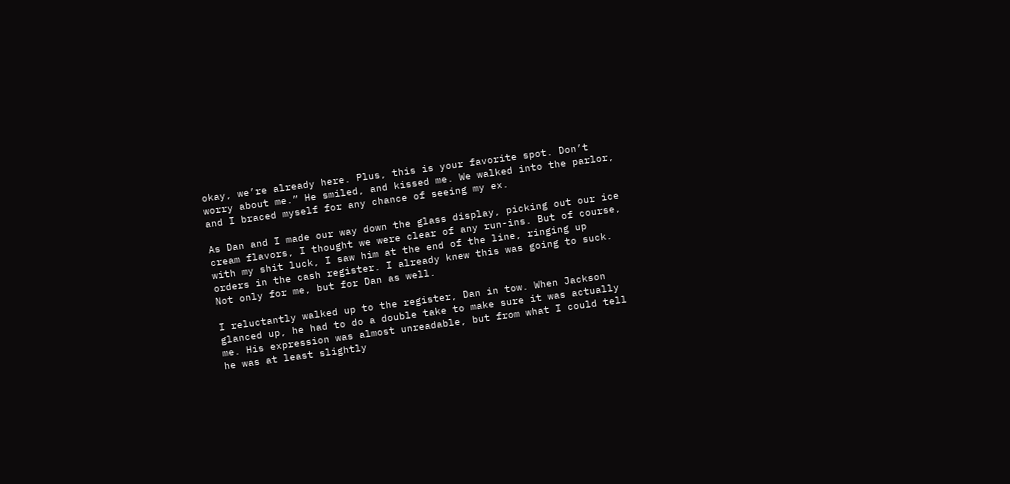okay, we’re already here. Plus, this is your favorite spot. Don’t worry about me.” He smiled, and kissed me. We walked into the parlor, and I braced myself for any chance of seeing my ex.

As Dan and I made our way down the glass display, picking out our ice cream flavors, I thought we were clear of any run-ins. But of course, with my shit luck, I saw him at the end of the line, ringing up orders in the cash register. I already knew this was going to suck. Not only for me, but for Dan as well.

I reluctantly walked up to the register, Dan in tow. When Jackson glanced up, he had to do a double take to make sure it was actually me. His expression was almost unreadable, but from what I could tell he was at least slightly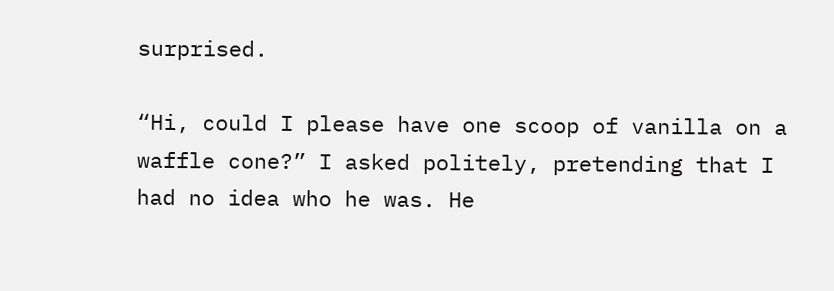surprised.

“Hi, could I please have one scoop of vanilla on a waffle cone?” I asked politely, pretending that I had no idea who he was. He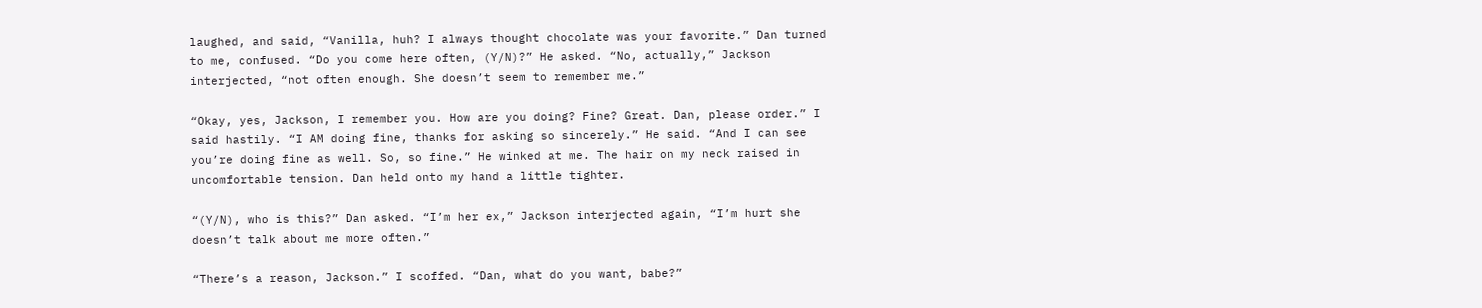laughed, and said, “Vanilla, huh? I always thought chocolate was your favorite.” Dan turned to me, confused. “Do you come here often, (Y/N)?” He asked. “No, actually,” Jackson interjected, “not often enough. She doesn’t seem to remember me.”

“Okay, yes, Jackson, I remember you. How are you doing? Fine? Great. Dan, please order.” I said hastily. “I AM doing fine, thanks for asking so sincerely.” He said. “And I can see you’re doing fine as well. So, so fine.” He winked at me. The hair on my neck raised in uncomfortable tension. Dan held onto my hand a little tighter.

“(Y/N), who is this?” Dan asked. “I’m her ex,” Jackson interjected again, “I’m hurt she doesn’t talk about me more often.”

“There’s a reason, Jackson.” I scoffed. “Dan, what do you want, babe?”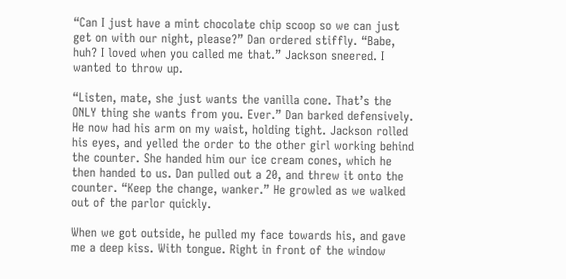“Can I just have a mint chocolate chip scoop so we can just get on with our night, please?” Dan ordered stiffly. “Babe, huh? I loved when you called me that.” Jackson sneered. I wanted to throw up.

“Listen, mate, she just wants the vanilla cone. That’s the ONLY thing she wants from you. Ever.” Dan barked defensively. He now had his arm on my waist, holding tight. Jackson rolled his eyes, and yelled the order to the other girl working behind the counter. She handed him our ice cream cones, which he then handed to us. Dan pulled out a 20, and threw it onto the counter. “Keep the change, wanker.” He growled as we walked out of the parlor quickly.

When we got outside, he pulled my face towards his, and gave me a deep kiss. With tongue. Right in front of the window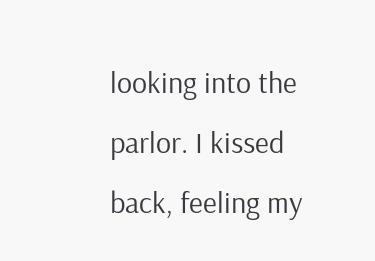looking into the parlor. I kissed back, feeling my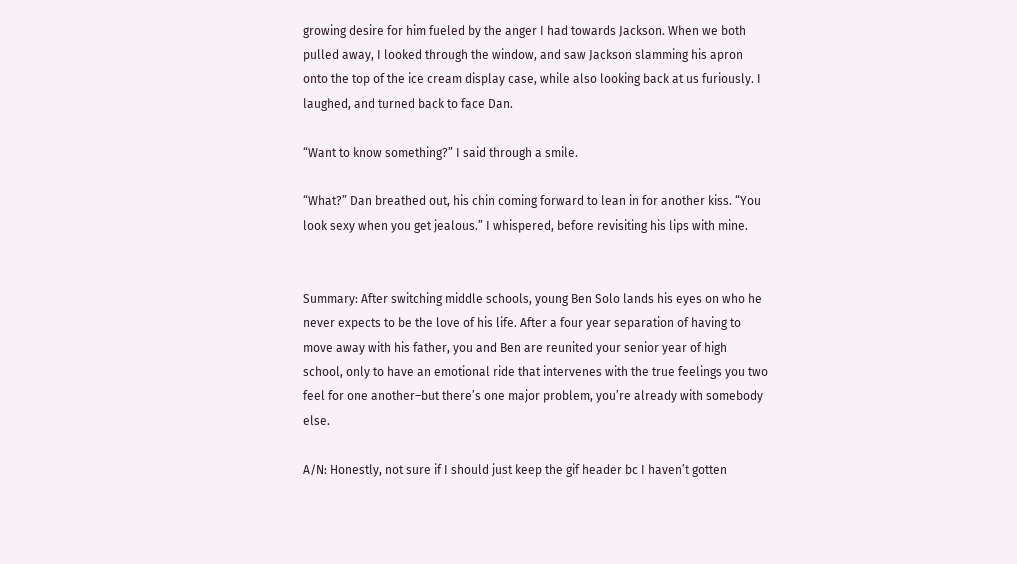growing desire for him fueled by the anger I had towards Jackson. When we both pulled away, I looked through the window, and saw Jackson slamming his apron onto the top of the ice cream display case, while also looking back at us furiously. I laughed, and turned back to face Dan.

“Want to know something?” I said through a smile.

“What?” Dan breathed out, his chin coming forward to lean in for another kiss. “You look sexy when you get jealous.” I whispered, before revisiting his lips with mine.


Summary: After switching middle schools, young Ben Solo lands his eyes on who he never expects to be the love of his life. After a four year separation of having to move away with his father, you and Ben are reunited your senior year of high school, only to have an emotional ride that intervenes with the true feelings you two feel for one another–but there’s one major problem, you’re already with somebody else.

A/N: Honestly, not sure if I should just keep the gif header bc I haven’t gotten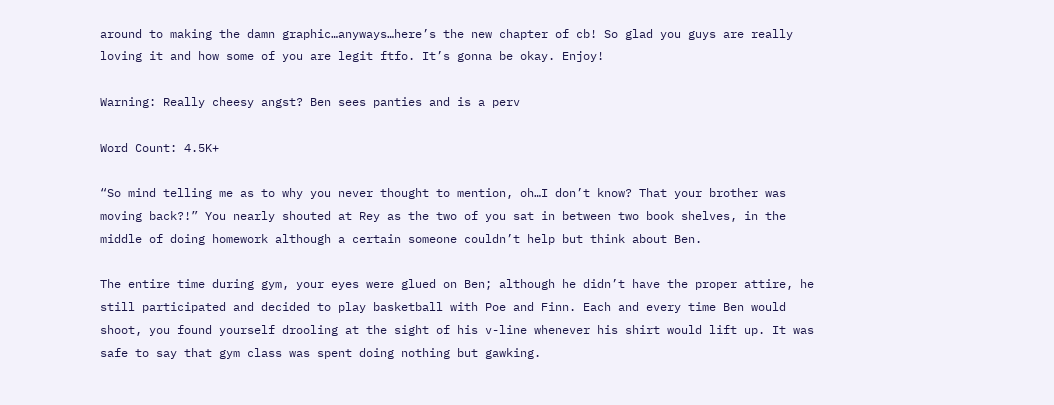around to making the damn graphic…anyways…here’s the new chapter of cb! So glad you guys are really loving it and how some of you are legit ftfo. It’s gonna be okay. Enjoy!

Warning: Really cheesy angst? Ben sees panties and is a perv

Word Count: 4.5K+

“So mind telling me as to why you never thought to mention, oh…I don’t know? That your brother was moving back?!” You nearly shouted at Rey as the two of you sat in between two book shelves, in the middle of doing homework although a certain someone couldn’t help but think about Ben.

The entire time during gym, your eyes were glued on Ben; although he didn’t have the proper attire, he still participated and decided to play basketball with Poe and Finn. Each and every time Ben would shoot, you found yourself drooling at the sight of his v-line whenever his shirt would lift up. It was safe to say that gym class was spent doing nothing but gawking.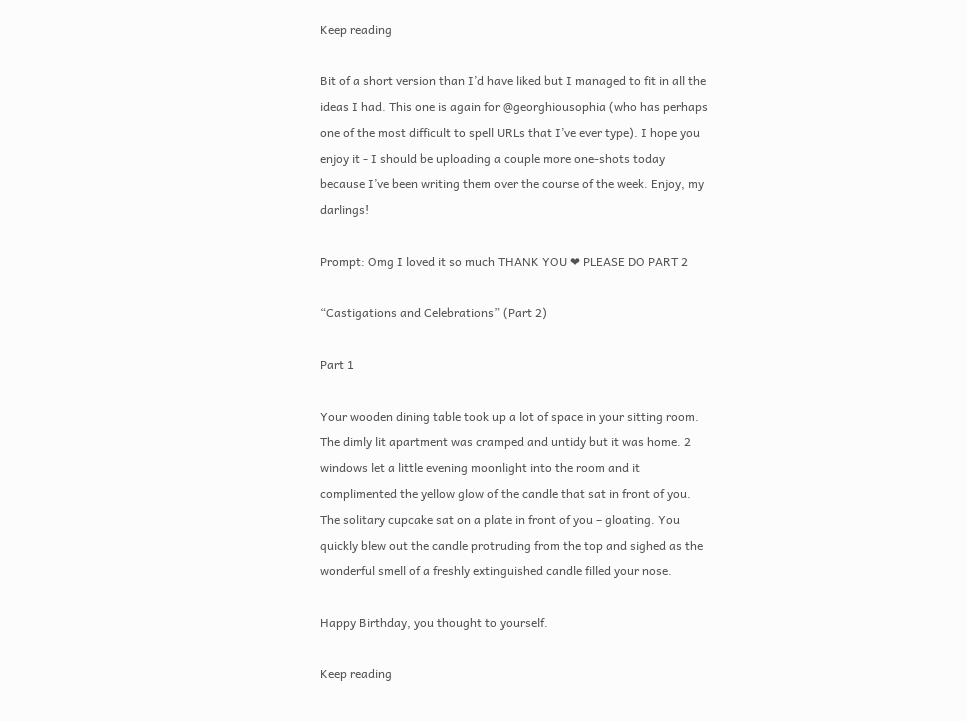Keep reading

Bit of a short version than I’d have liked but I managed to fit in all the ideas I had. This one is again for @georghiousophia (who has perhaps one of the most difficult to spell URLs that I’ve ever type). I hope you enjoy it - I should be uploading a couple more one-shots today because I’ve been writing them over the course of the week. Enjoy, my darlings!

Prompt: Omg I loved it so much THANK YOU ❤ PLEASE DO PART 2

“Castigations and Celebrations” (Part 2)

Part 1

Your wooden dining table took up a lot of space in your sitting room. The dimly lit apartment was cramped and untidy but it was home. 2 windows let a little evening moonlight into the room and it complimented the yellow glow of the candle that sat in front of you. The solitary cupcake sat on a plate in front of you – gloating. You quickly blew out the candle protruding from the top and sighed as the wonderful smell of a freshly extinguished candle filled your nose.

Happy Birthday, you thought to yourself.

Keep reading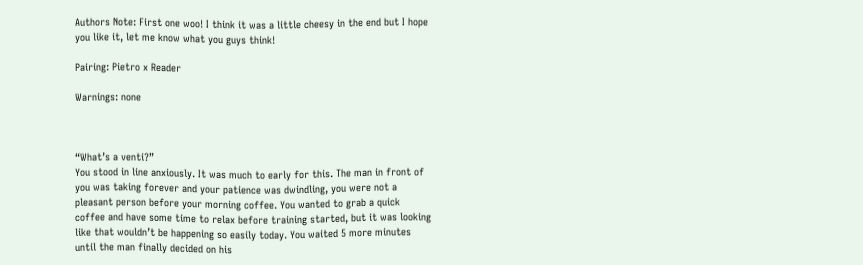Authors Note: First one woo! I think it was a little cheesy in the end but I hope you like it, let me know what you guys think!

Pairing: Pietro x Reader

Warnings: none



“What’s a venti?”
You stood in line anxiously. It was much to early for this. The man in front of you was taking forever and your patience was dwindling, you were not a pleasant person before your morning coffee. You wanted to grab a quick coffee and have some time to relax before training started, but it was looking like that wouldn’t be happening so easily today. You waited 5 more minutes until the man finally decided on his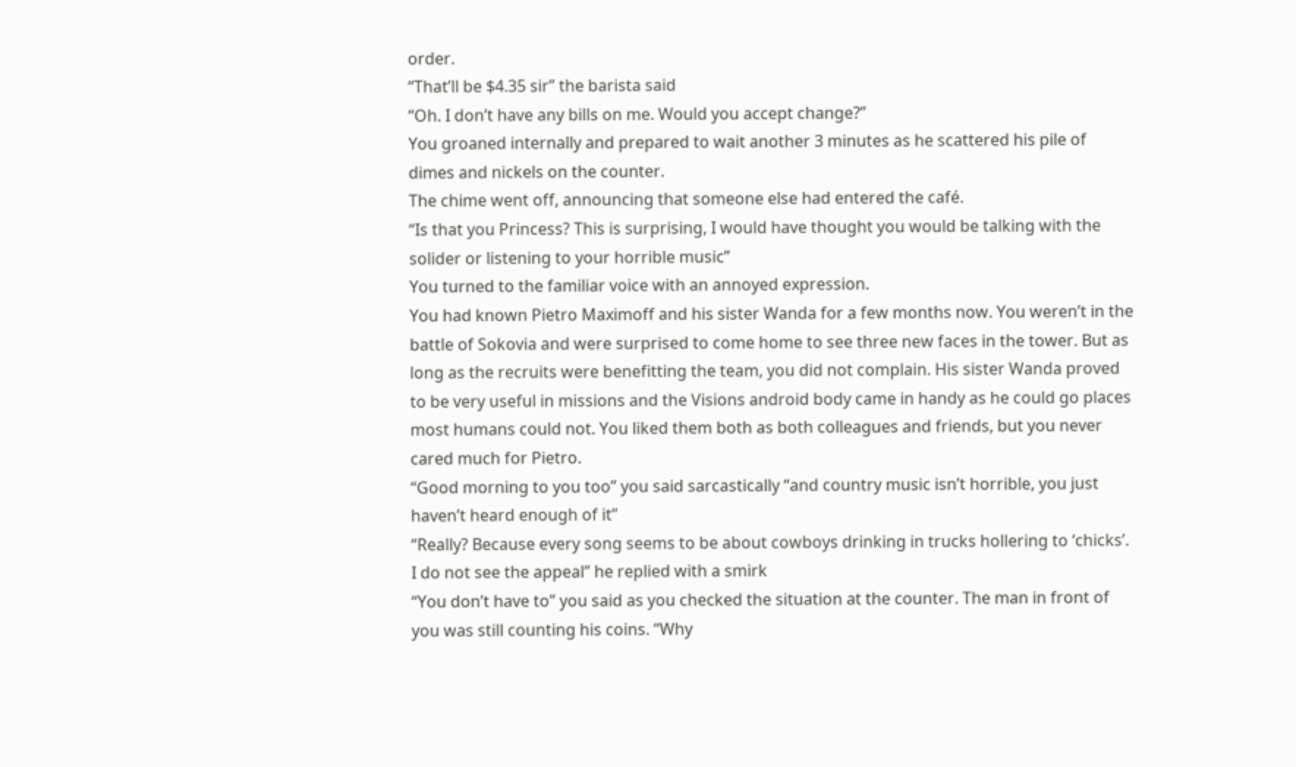order.
“That’ll be $4.35 sir” the barista said
“Oh. I don’t have any bills on me. Would you accept change?”
You groaned internally and prepared to wait another 3 minutes as he scattered his pile of dimes and nickels on the counter.
The chime went off, announcing that someone else had entered the café.
“Is that you Princess? This is surprising, I would have thought you would be talking with the solider or listening to your horrible music”
You turned to the familiar voice with an annoyed expression.
You had known Pietro Maximoff and his sister Wanda for a few months now. You weren’t in the battle of Sokovia and were surprised to come home to see three new faces in the tower. But as long as the recruits were benefitting the team, you did not complain. His sister Wanda proved to be very useful in missions and the Visions android body came in handy as he could go places most humans could not. You liked them both as both colleagues and friends, but you never cared much for Pietro.
“Good morning to you too” you said sarcastically “and country music isn’t horrible, you just haven’t heard enough of it”
“Really? Because every song seems to be about cowboys drinking in trucks hollering to ‘chicks’. I do not see the appeal” he replied with a smirk
“You don’t have to” you said as you checked the situation at the counter. The man in front of you was still counting his coins. “Why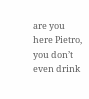are you here Pietro, you don’t even drink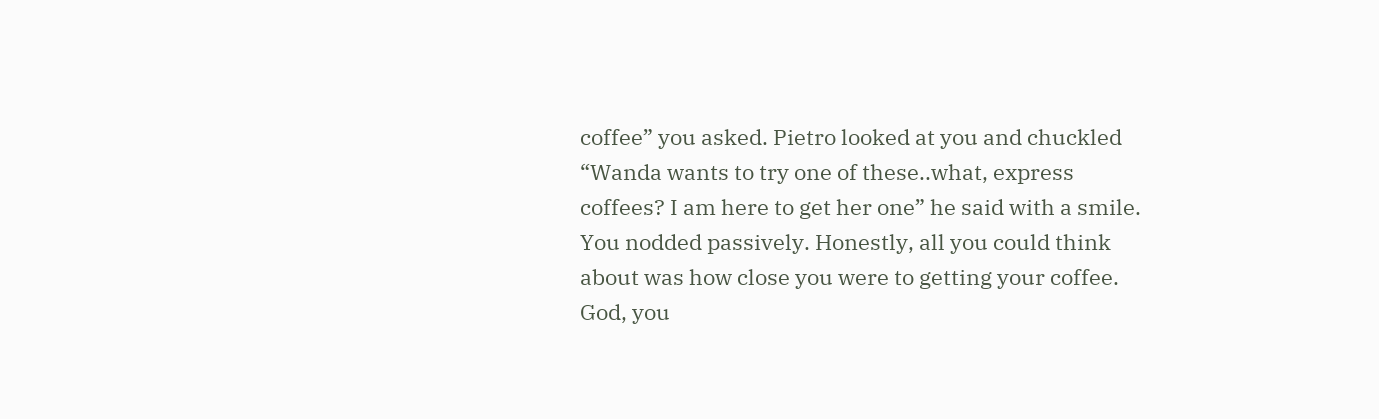coffee” you asked. Pietro looked at you and chuckled “Wanda wants to try one of these..what, express coffees? I am here to get her one” he said with a smile. You nodded passively. Honestly, all you could think about was how close you were to getting your coffee. God, you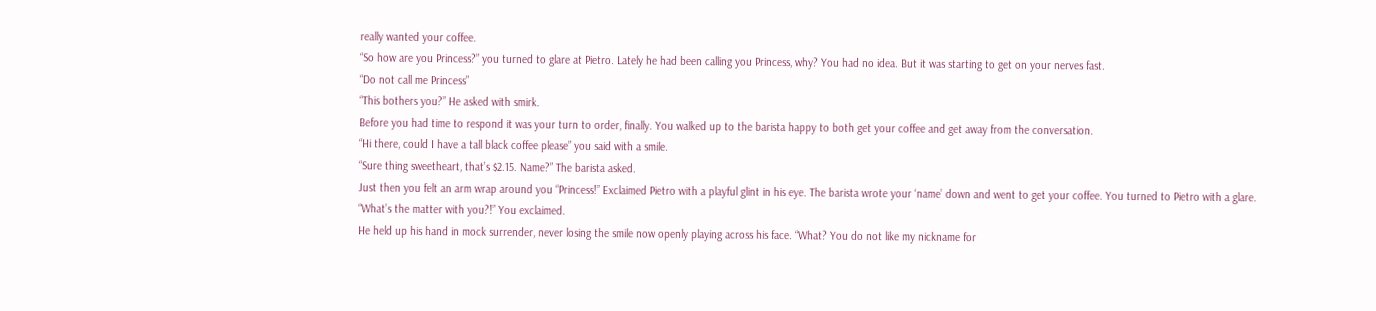really wanted your coffee.
“So how are you Princess?” you turned to glare at Pietro. Lately he had been calling you Princess, why? You had no idea. But it was starting to get on your nerves fast.
“Do not call me Princess”
“This bothers you?” He asked with smirk.
Before you had time to respond it was your turn to order, finally. You walked up to the barista happy to both get your coffee and get away from the conversation.
“Hi there, could I have a tall black coffee please” you said with a smile.
“Sure thing sweetheart, that’s $2.15. Name?” The barista asked.
Just then you felt an arm wrap around you “Princess!” Exclaimed Pietro with a playful glint in his eye. The barista wrote your ‘name’ down and went to get your coffee. You turned to Pietro with a glare.
“What’s the matter with you?!” You exclaimed.
He held up his hand in mock surrender, never losing the smile now openly playing across his face. “What? You do not like my nickname for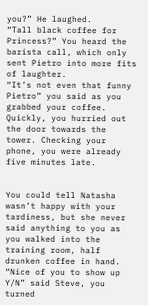you?” He laughed.
“Tall black coffee for Princess?” You heard the barista call, which only sent Pietro into more fits of laughter.
“It’s not even that funny Pietro” you said as you grabbed your coffee.
Quickly, you hurried out the door towards the tower. Checking your phone, you were already five minutes late.


You could tell Natasha wasn’t happy with your tardiness, but she never said anything to you as you walked into the training room, half drunken coffee in hand. “Nice of you to show up Y/N” said Steve, you turned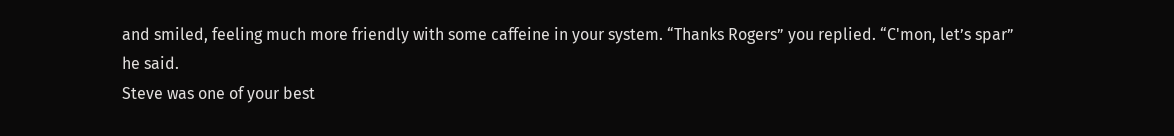and smiled, feeling much more friendly with some caffeine in your system. “Thanks Rogers” you replied. “C'mon, let’s spar” he said.
Steve was one of your best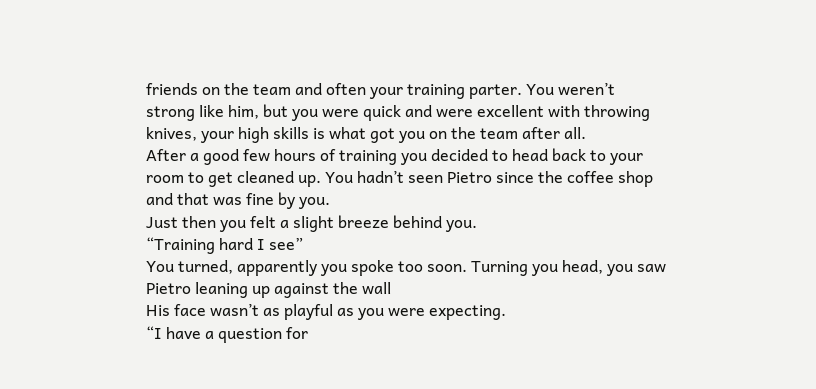friends on the team and often your training parter. You weren’t strong like him, but you were quick and were excellent with throwing knives, your high skills is what got you on the team after all.
After a good few hours of training you decided to head back to your room to get cleaned up. You hadn’t seen Pietro since the coffee shop and that was fine by you.
Just then you felt a slight breeze behind you.
“Training hard I see”
You turned, apparently you spoke too soon. Turning you head, you saw Pietro leaning up against the wall
His face wasn’t as playful as you were expecting.
“I have a question for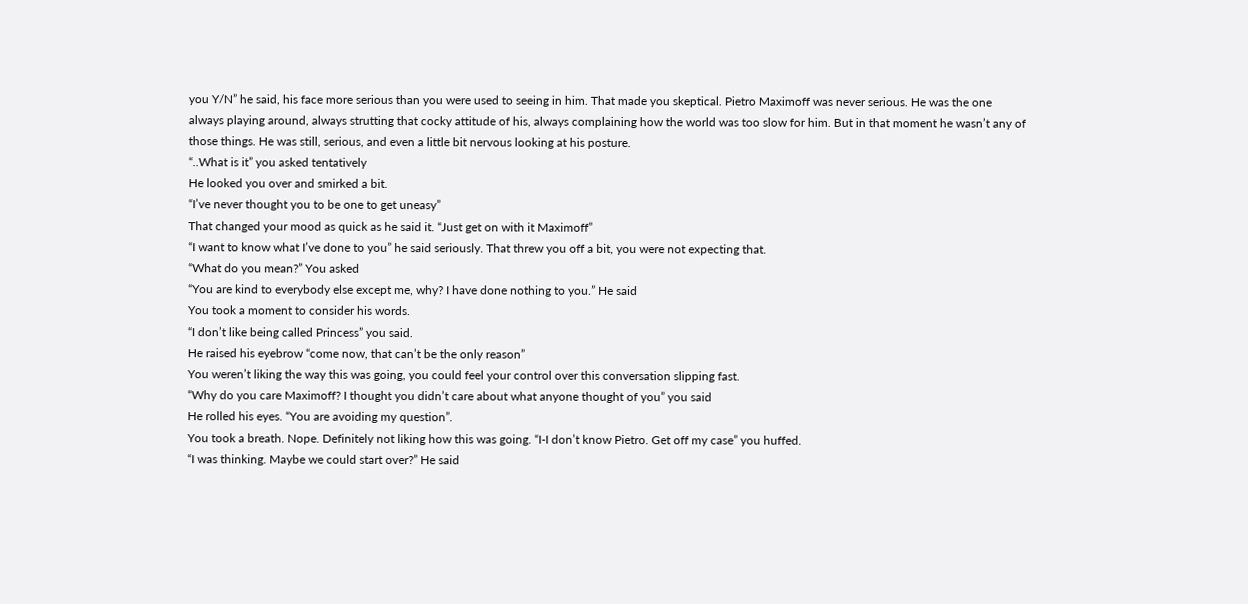you Y/N” he said, his face more serious than you were used to seeing in him. That made you skeptical. Pietro Maximoff was never serious. He was the one always playing around, always strutting that cocky attitude of his, always complaining how the world was too slow for him. But in that moment he wasn’t any of those things. He was still, serious, and even a little bit nervous looking at his posture.
“..What is it” you asked tentatively
He looked you over and smirked a bit.
“I’ve never thought you to be one to get uneasy”
That changed your mood as quick as he said it. “Just get on with it Maximoff”
“I want to know what I’ve done to you” he said seriously. That threw you off a bit, you were not expecting that.
“What do you mean?” You asked
“You are kind to everybody else except me, why? I have done nothing to you.” He said
You took a moment to consider his words.
“I don’t like being called Princess” you said.
He raised his eyebrow “come now, that can’t be the only reason”
You weren’t liking the way this was going, you could feel your control over this conversation slipping fast.
“Why do you care Maximoff? I thought you didn’t care about what anyone thought of you” you said
He rolled his eyes. “You are avoiding my question”.
You took a breath. Nope. Definitely not liking how this was going. “I-I don’t know Pietro. Get off my case” you huffed.
“I was thinking. Maybe we could start over?” He said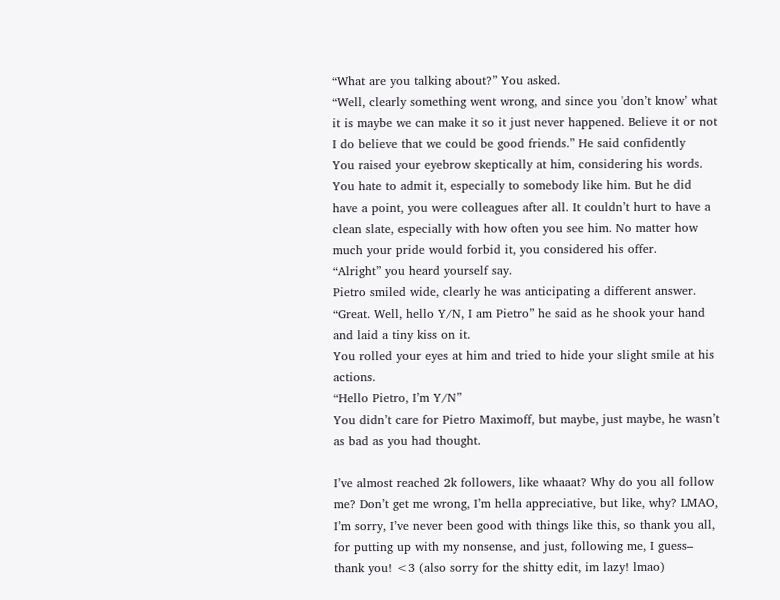“What are you talking about?” You asked.
“Well, clearly something went wrong, and since you 'don’t know’ what it is maybe we can make it so it just never happened. Believe it or not I do believe that we could be good friends.” He said confidently
You raised your eyebrow skeptically at him, considering his words. You hate to admit it, especially to somebody like him. But he did have a point, you were colleagues after all. It couldn’t hurt to have a clean slate, especially with how often you see him. No matter how much your pride would forbid it, you considered his offer.
“Alright” you heard yourself say.
Pietro smiled wide, clearly he was anticipating a different answer.
“Great. Well, hello Y/N, I am Pietro” he said as he shook your hand and laid a tiny kiss on it.
You rolled your eyes at him and tried to hide your slight smile at his actions.
“Hello Pietro, I’m Y/N”
You didn’t care for Pietro Maximoff, but maybe, just maybe, he wasn’t as bad as you had thought.

I’ve almost reached 2k followers, like whaaat? Why do you all follow me? Don’t get me wrong, I’m hella appreciative, but like, why? LMAO, I’m sorry, I’ve never been good with things like this, so thank you all, for putting up with my nonsense, and just, following me, I guess– thank you! <3 (also sorry for the shitty edit, im lazy! lmao)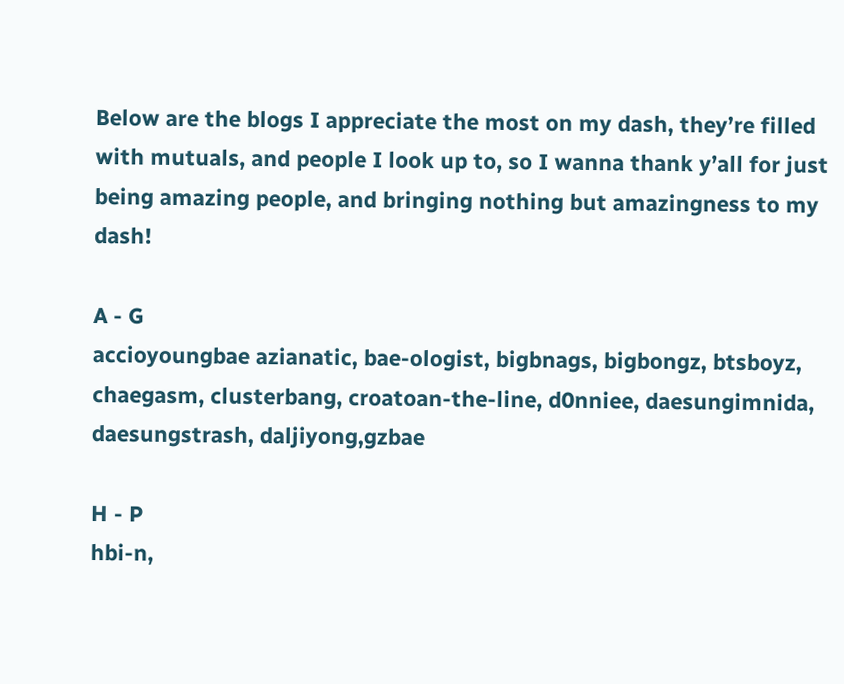Below are the blogs I appreciate the most on my dash, they’re filled with mutuals, and people I look up to, so I wanna thank y’all for just being amazing people, and bringing nothing but amazingness to my dash!

A - G
accioyoungbae azianatic, bae-ologist, bigbnags, bigbongz, btsboyz, chaegasm, clusterbang, croatoan-the-line, d0nniee, daesungimnida, daesungstrash, daljiyong,gzbae

H - P
hbi-n,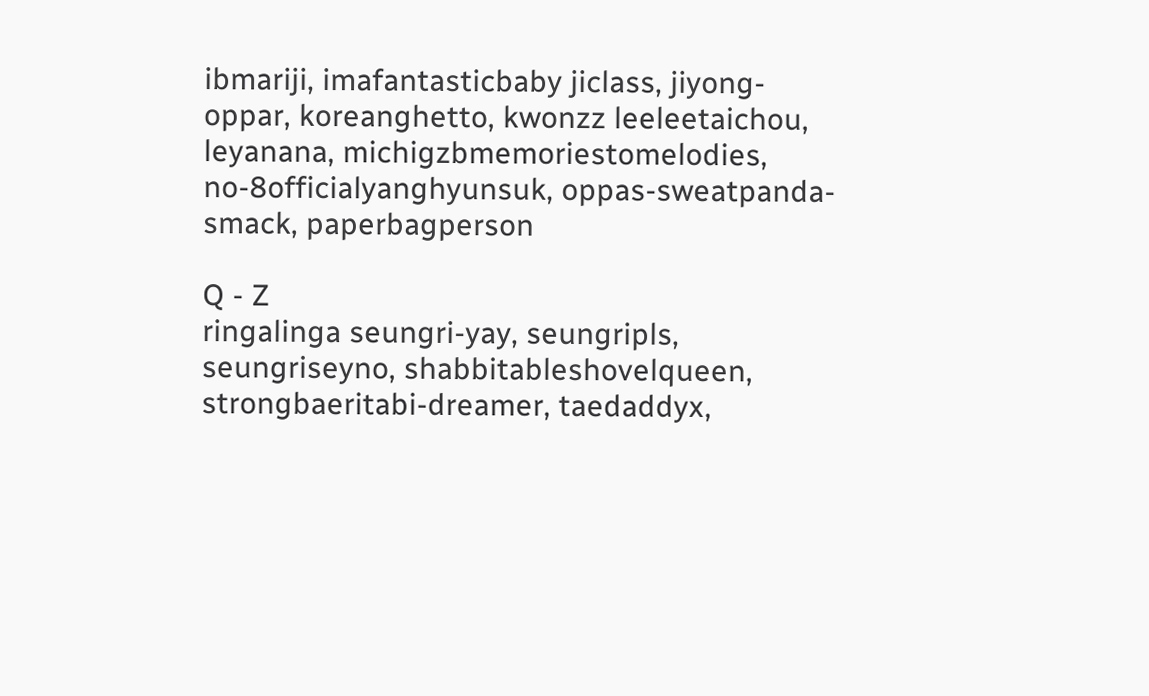ibmariji, imafantasticbaby jiclass, jiyong-oppar, koreanghetto, kwonzz leeleetaichou, leyanana, michigzbmemoriestomelodies, no-8officialyanghyunsuk, oppas-sweatpanda-smack, paperbagperson

Q - Z
ringalinga seungri-yay, seungripls, seungriseyno, shabbitableshovelqueen, strongbaeritabi-dreamer, taedaddyx,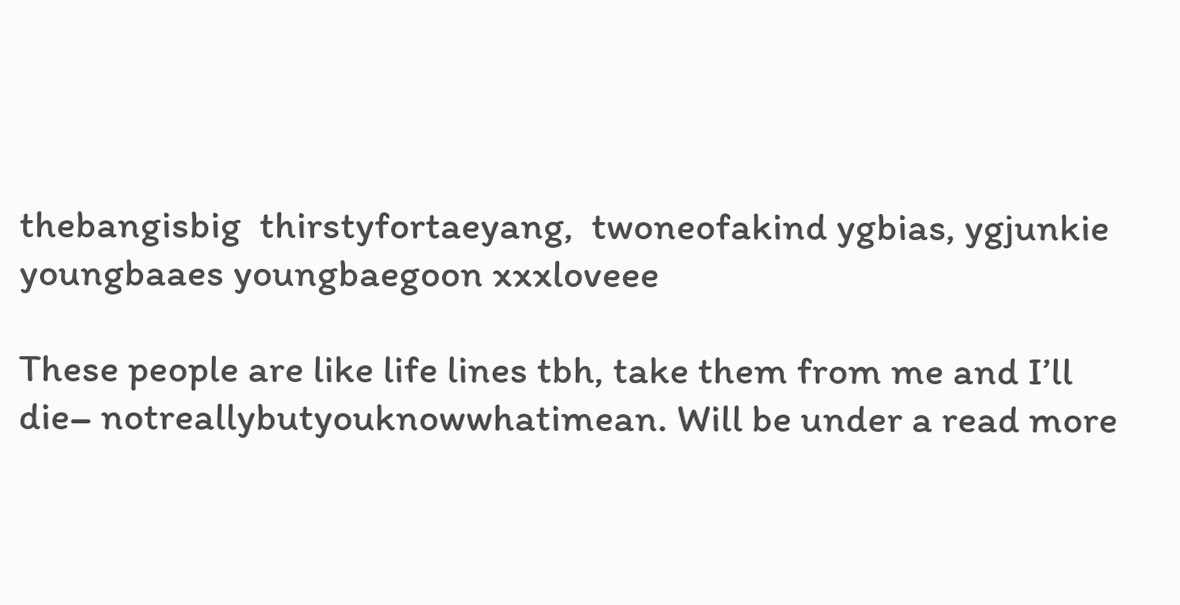thebangisbig  thirstyfortaeyang,  twoneofakind ygbias, ygjunkie youngbaaes youngbaegoon xxxloveee

These people are like life lines tbh, take them from me and I’ll die– notreallybutyouknowwhatimean. Will be under a read more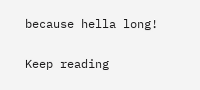because hella long!

Keep reading